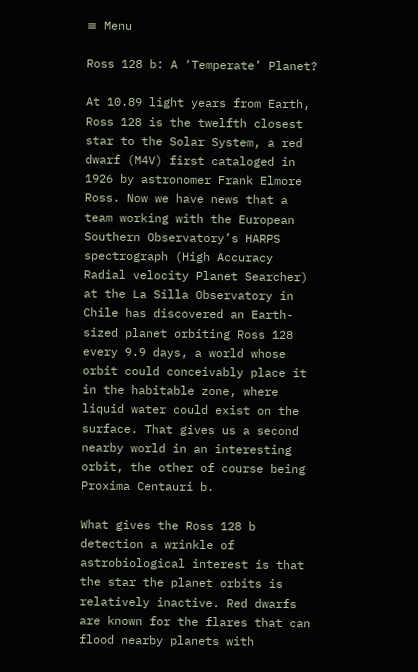≡ Menu

Ross 128 b: A ‘Temperate’ Planet?

At 10.89 light years from Earth, Ross 128 is the twelfth closest star to the Solar System, a red dwarf (M4V) first cataloged in 1926 by astronomer Frank Elmore Ross. Now we have news that a team working with the European Southern Observatory’s HARPS spectrograph (High Accuracy Radial velocity Planet Searcher) at the La Silla Observatory in Chile has discovered an Earth-sized planet orbiting Ross 128 every 9.9 days, a world whose orbit could conceivably place it in the habitable zone, where liquid water could exist on the surface. That gives us a second nearby world in an interesting orbit, the other of course being Proxima Centauri b.

What gives the Ross 128 b detection a wrinkle of astrobiological interest is that the star the planet orbits is relatively inactive. Red dwarfs are known for the flares that can flood nearby planets with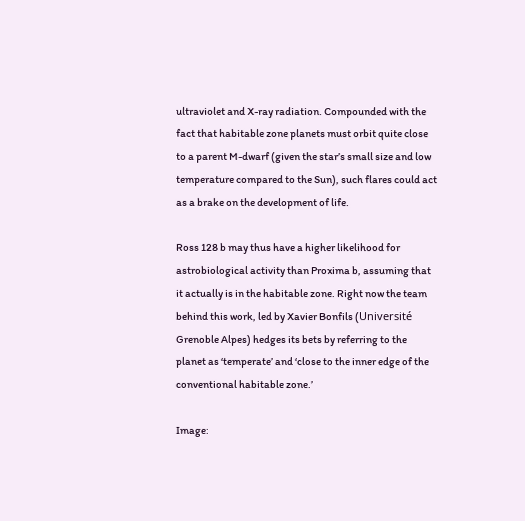ultraviolet and X-ray radiation. Compounded with the fact that habitable zone planets must orbit quite close to a parent M-dwarf (given the star’s small size and low temperature compared to the Sun), such flares could act as a brake on the development of life.

Ross 128 b may thus have a higher likelihood for astrobiological activity than Proxima b, assuming that it actually is in the habitable zone. Right now the team behind this work, led by Xavier Bonfils (Université Grenoble Alpes) hedges its bets by referring to the planet as ‘temperate’ and ‘close to the inner edge of the conventional habitable zone.’

Image: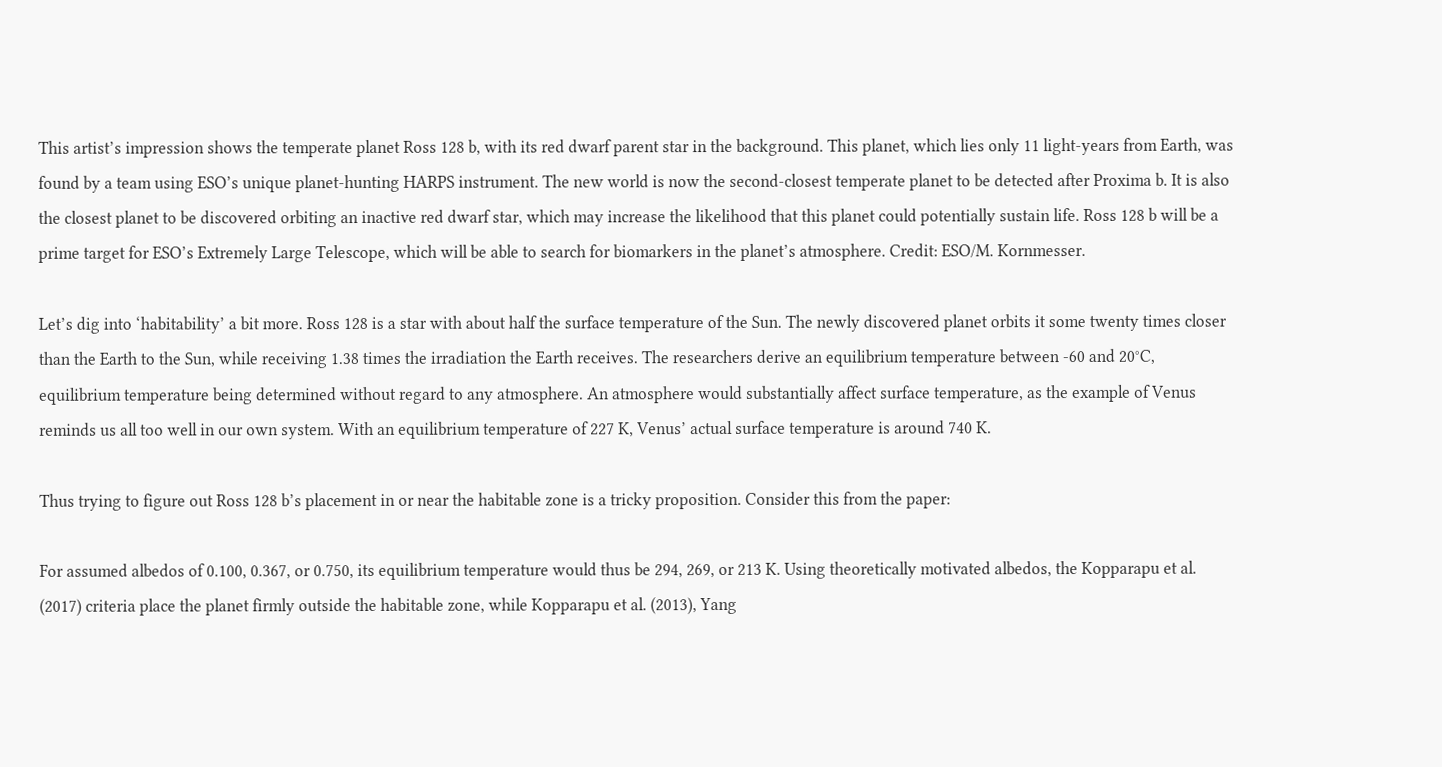This artist’s impression shows the temperate planet Ross 128 b, with its red dwarf parent star in the background. This planet, which lies only 11 light-years from Earth, was found by a team using ESO’s unique planet-hunting HARPS instrument. The new world is now the second-closest temperate planet to be detected after Proxima b. It is also the closest planet to be discovered orbiting an inactive red dwarf star, which may increase the likelihood that this planet could potentially sustain life. Ross 128 b will be a prime target for ESO’s Extremely Large Telescope, which will be able to search for biomarkers in the planet’s atmosphere. Credit: ESO/M. Kornmesser.

Let’s dig into ‘habitability’ a bit more. Ross 128 is a star with about half the surface temperature of the Sun. The newly discovered planet orbits it some twenty times closer than the Earth to the Sun, while receiving 1.38 times the irradiation the Earth receives. The researchers derive an equilibrium temperature between -60 and 20°C, equilibrium temperature being determined without regard to any atmosphere. An atmosphere would substantially affect surface temperature, as the example of Venus reminds us all too well in our own system. With an equilibrium temperature of 227 K, Venus’ actual surface temperature is around 740 K.

Thus trying to figure out Ross 128 b’s placement in or near the habitable zone is a tricky proposition. Consider this from the paper:

For assumed albedos of 0.100, 0.367, or 0.750, its equilibrium temperature would thus be 294, 269, or 213 K. Using theoretically motivated albedos, the Kopparapu et al. (2017) criteria place the planet firmly outside the habitable zone, while Kopparapu et al. (2013), Yang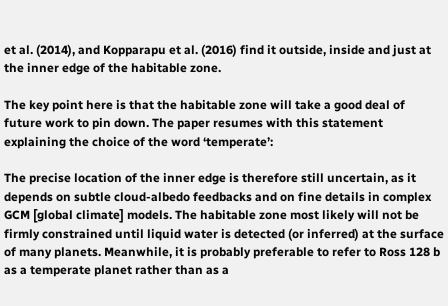et al. (2014), and Kopparapu et al. (2016) find it outside, inside and just at the inner edge of the habitable zone.

The key point here is that the habitable zone will take a good deal of future work to pin down. The paper resumes with this statement explaining the choice of the word ‘temperate’:

The precise location of the inner edge is therefore still uncertain, as it depends on subtle cloud-albedo feedbacks and on fine details in complex GCM [global climate] models. The habitable zone most likely will not be firmly constrained until liquid water is detected (or inferred) at the surface of many planets. Meanwhile, it is probably preferable to refer to Ross 128 b as a temperate planet rather than as a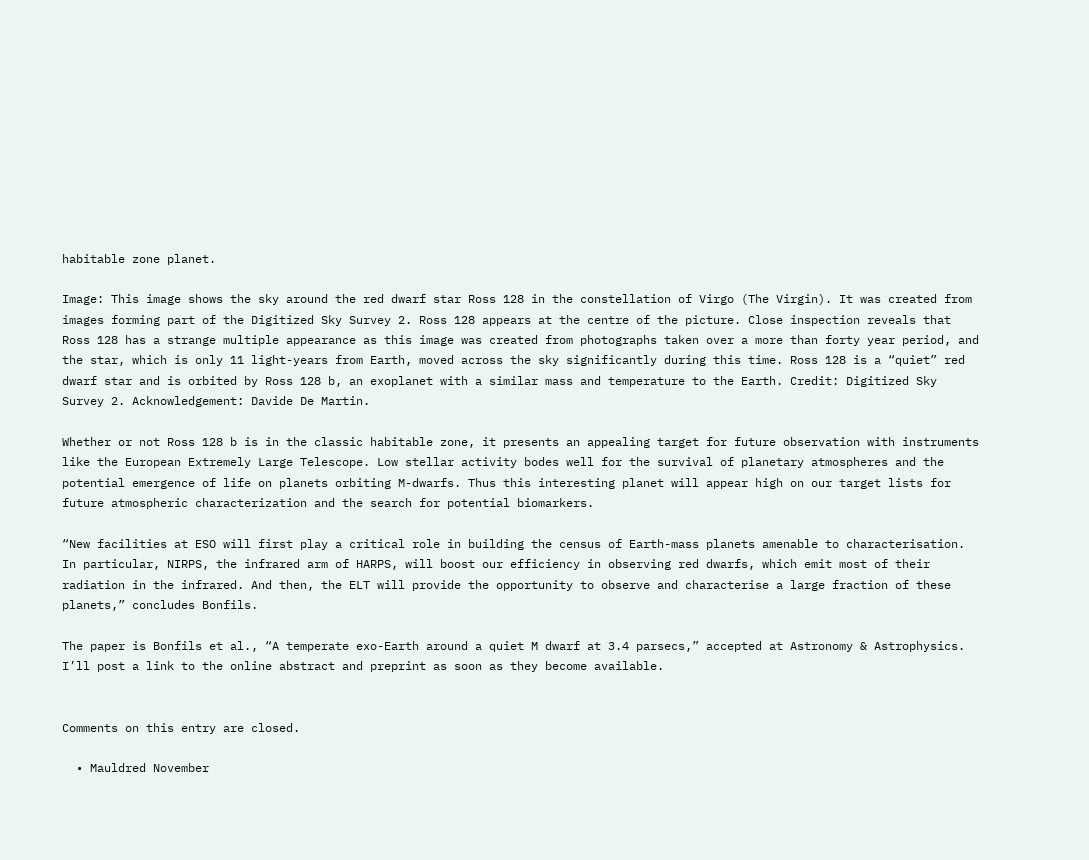habitable zone planet.

Image: This image shows the sky around the red dwarf star Ross 128 in the constellation of Virgo (The Virgin). It was created from images forming part of the Digitized Sky Survey 2. Ross 128 appears at the centre of the picture. Close inspection reveals that Ross 128 has a strange multiple appearance as this image was created from photographs taken over a more than forty year period, and the star, which is only 11 light-years from Earth, moved across the sky significantly during this time. Ross 128 is a “quiet” red dwarf star and is orbited by Ross 128 b, an exoplanet with a similar mass and temperature to the Earth. Credit: Digitized Sky Survey 2. Acknowledgement: Davide De Martin.

Whether or not Ross 128 b is in the classic habitable zone, it presents an appealing target for future observation with instruments like the European Extremely Large Telescope. Low stellar activity bodes well for the survival of planetary atmospheres and the potential emergence of life on planets orbiting M-dwarfs. Thus this interesting planet will appear high on our target lists for future atmospheric characterization and the search for potential biomarkers.

“New facilities at ESO will first play a critical role in building the census of Earth-mass planets amenable to characterisation. In particular, NIRPS, the infrared arm of HARPS, will boost our efficiency in observing red dwarfs, which emit most of their radiation in the infrared. And then, the ELT will provide the opportunity to observe and characterise a large fraction of these planets,” concludes Bonfils.

The paper is Bonfils et al., “A temperate exo-Earth around a quiet M dwarf at 3.4 parsecs,” accepted at Astronomy & Astrophysics. I’ll post a link to the online abstract and preprint as soon as they become available.


Comments on this entry are closed.

  • Mauldred November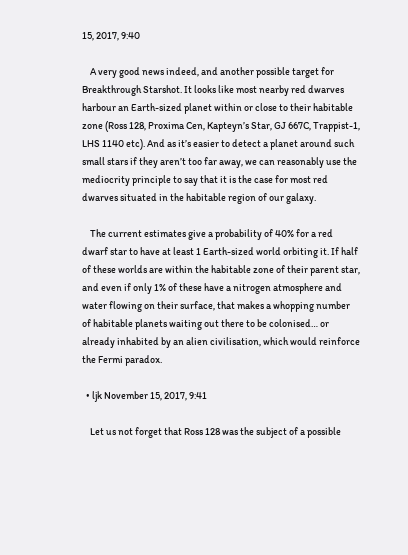15, 2017, 9:40

    A very good news indeed, and another possible target for Breakthrough Starshot. It looks like most nearby red dwarves harbour an Earth-sized planet within or close to their habitable zone (Ross 128, Proxima Cen, Kapteyn’s Star, GJ 667C, Trappist-1, LHS 1140 etc). And as it’s easier to detect a planet around such small stars if they aren’t too far away, we can reasonably use the mediocrity principle to say that it is the case for most red dwarves situated in the habitable region of our galaxy.

    The current estimates give a probability of 40% for a red dwarf star to have at least 1 Earth-sized world orbiting it. If half of these worlds are within the habitable zone of their parent star, and even if only 1% of these have a nitrogen atmosphere and water flowing on their surface, that makes a whopping number of habitable planets waiting out there to be colonised… or already inhabited by an alien civilisation, which would reinforce the Fermi paradox.

  • ljk November 15, 2017, 9:41

    Let us not forget that Ross 128 was the subject of a possible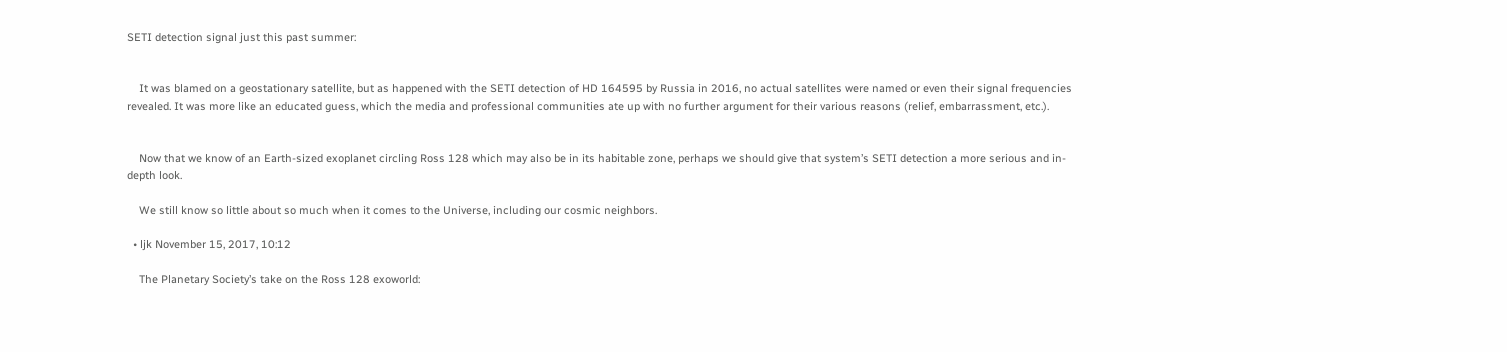SETI detection signal just this past summer:


    It was blamed on a geostationary satellite, but as happened with the SETI detection of HD 164595 by Russia in 2016, no actual satellites were named or even their signal frequencies revealed. It was more like an educated guess, which the media and professional communities ate up with no further argument for their various reasons (relief, embarrassment, etc.).


    Now that we know of an Earth-sized exoplanet circling Ross 128 which may also be in its habitable zone, perhaps we should give that system’s SETI detection a more serious and in-depth look.

    We still know so little about so much when it comes to the Universe, including our cosmic neighbors.

  • ljk November 15, 2017, 10:12

    The Planetary Society’s take on the Ross 128 exoworld: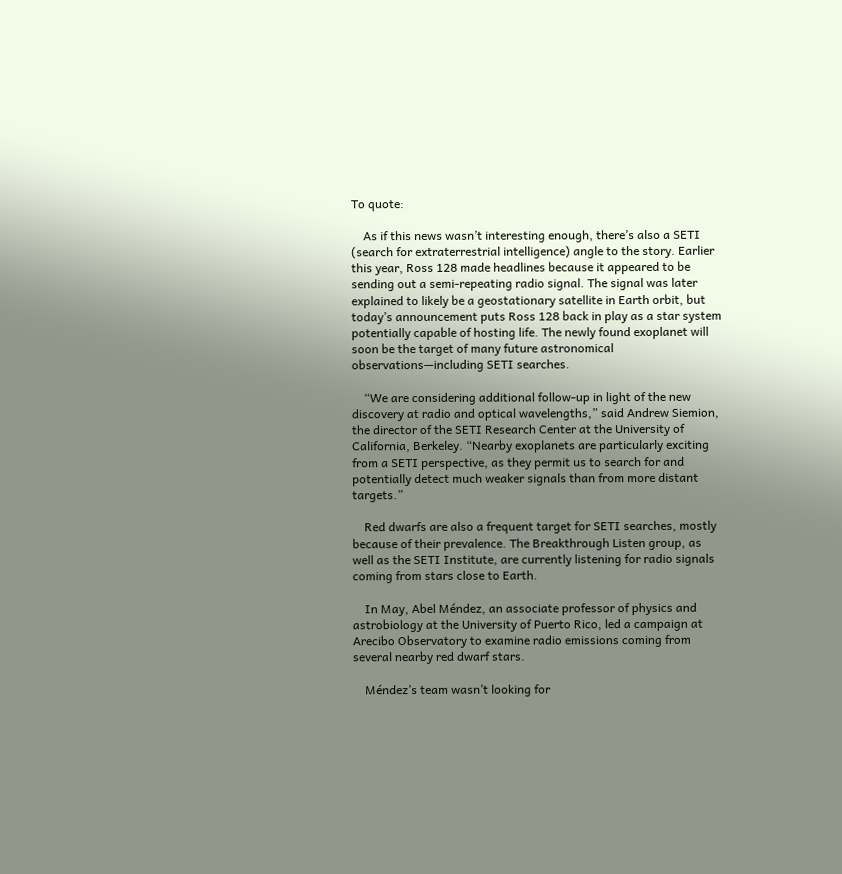To quote:

    As if this news wasn’t interesting enough, there’s also a SETI (search for extraterrestrial intelligence) angle to the story. Earlier this year, Ross 128 made headlines because it appeared to be sending out a semi-repeating radio signal. The signal was later explained to likely be a geostationary satellite in Earth orbit, but today’s announcement puts Ross 128 back in play as a star system potentially capable of hosting life. The newly found exoplanet will soon be the target of many future astronomical observations—including SETI searches.

    “We are considering additional follow-up in light of the new discovery at radio and optical wavelengths,” said Andrew Siemion, the director of the SETI Research Center at the University of California, Berkeley. “Nearby exoplanets are particularly exciting from a SETI perspective, as they permit us to search for and potentially detect much weaker signals than from more distant targets.”

    Red dwarfs are also a frequent target for SETI searches, mostly because of their prevalence. The Breakthrough Listen group, as well as the SETI Institute, are currently listening for radio signals coming from stars close to Earth.

    In May, Abel Méndez, an associate professor of physics and astrobiology at the University of Puerto Rico, led a campaign at Arecibo Observatory to examine radio emissions coming from several nearby red dwarf stars.

    Méndez’s team wasn’t looking for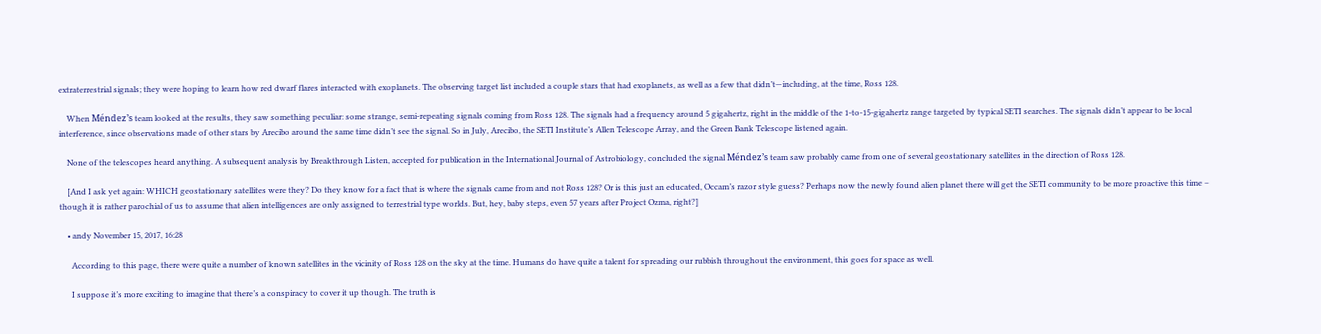extraterrestrial signals; they were hoping to learn how red dwarf flares interacted with exoplanets. The observing target list included a couple stars that had exoplanets, as well as a few that didn’t—including, at the time, Ross 128.

    When Méndez’s team looked at the results, they saw something peculiar: some strange, semi-repeating signals coming from Ross 128. The signals had a frequency around 5 gigahertz, right in the middle of the 1-to-15-gigahertz range targeted by typical SETI searches. The signals didn’t appear to be local interference, since observations made of other stars by Arecibo around the same time didn’t see the signal. So in July, Arecibo, the SETI Institute’s Allen Telescope Array, and the Green Bank Telescope listened again.

    None of the telescopes heard anything. A subsequent analysis by Breakthrough Listen, accepted for publication in the International Journal of Astrobiology, concluded the signal Méndez’s team saw probably came from one of several geostationary satellites in the direction of Ross 128.

    [And I ask yet again: WHICH geostationary satellites were they? Do they know for a fact that is where the signals came from and not Ross 128? Or is this just an educated, Occam’s razor style guess? Perhaps now the newly found alien planet there will get the SETI community to be more proactive this time – though it is rather parochial of us to assume that alien intelligences are only assigned to terrestrial type worlds. But, hey, baby steps, even 57 years after Project Ozma, right?]

    • andy November 15, 2017, 16:28

      According to this page, there were quite a number of known satellites in the vicinity of Ross 128 on the sky at the time. Humans do have quite a talent for spreading our rubbish throughout the environment, this goes for space as well.

      I suppose it’s more exciting to imagine that there’s a conspiracy to cover it up though. The truth is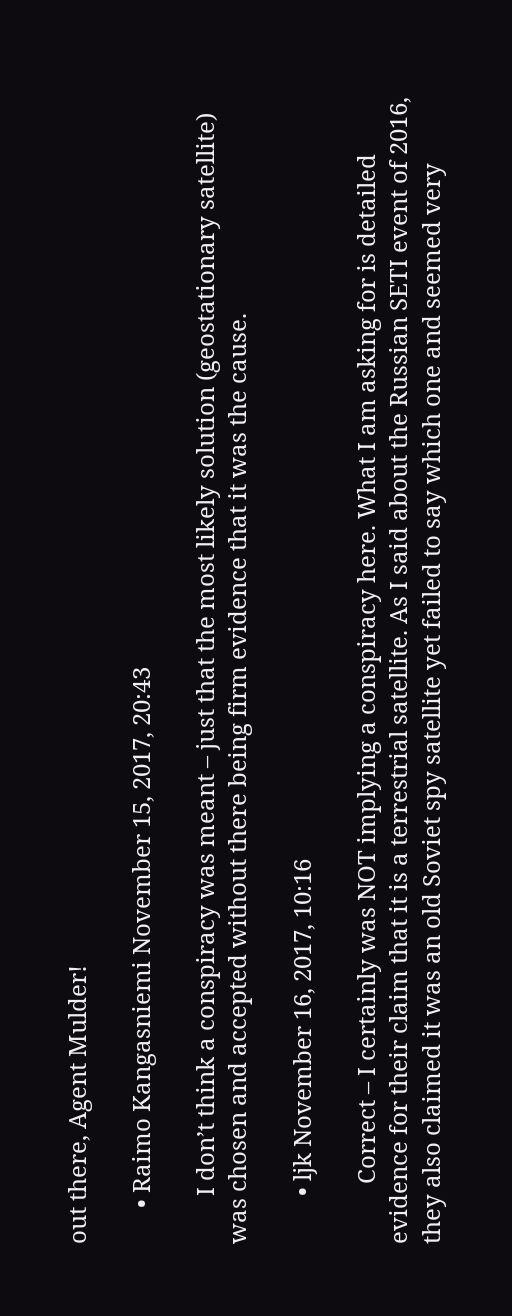out there, Agent Mulder!

      • Raimo Kangasniemi November 15, 2017, 20:43

        I don’t think a conspiracy was meant – just that the most likely solution (geostationary satellite) was chosen and accepted without there being firm evidence that it was the cause.

        • ljk November 16, 2017, 10:16

          Correct – I certainly was NOT implying a conspiracy here. What I am asking for is detailed evidence for their claim that it is a terrestrial satellite. As I said about the Russian SETI event of 2016, they also claimed it was an old Soviet spy satellite yet failed to say which one and seemed very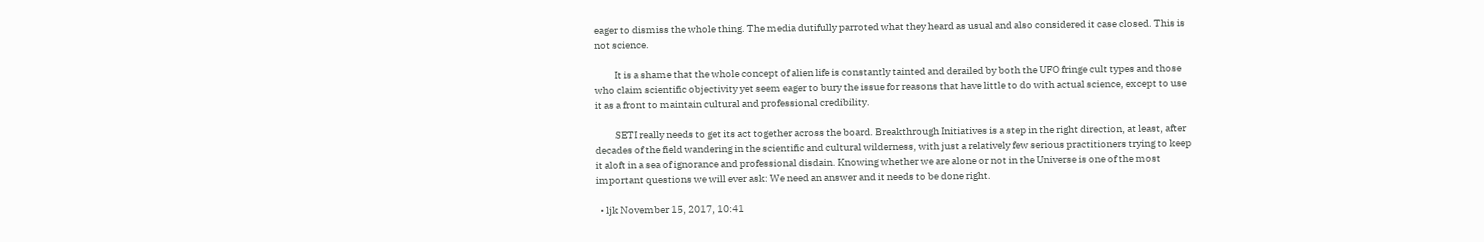eager to dismiss the whole thing. The media dutifully parroted what they heard as usual and also considered it case closed. This is not science.

          It is a shame that the whole concept of alien life is constantly tainted and derailed by both the UFO fringe cult types and those who claim scientific objectivity yet seem eager to bury the issue for reasons that have little to do with actual science, except to use it as a front to maintain cultural and professional credibility.

          SETI really needs to get its act together across the board. Breakthrough Initiatives is a step in the right direction, at least, after decades of the field wandering in the scientific and cultural wilderness, with just a relatively few serious practitioners trying to keep it aloft in a sea of ignorance and professional disdain. Knowing whether we are alone or not in the Universe is one of the most important questions we will ever ask: We need an answer and it needs to be done right.

  • ljk November 15, 2017, 10:41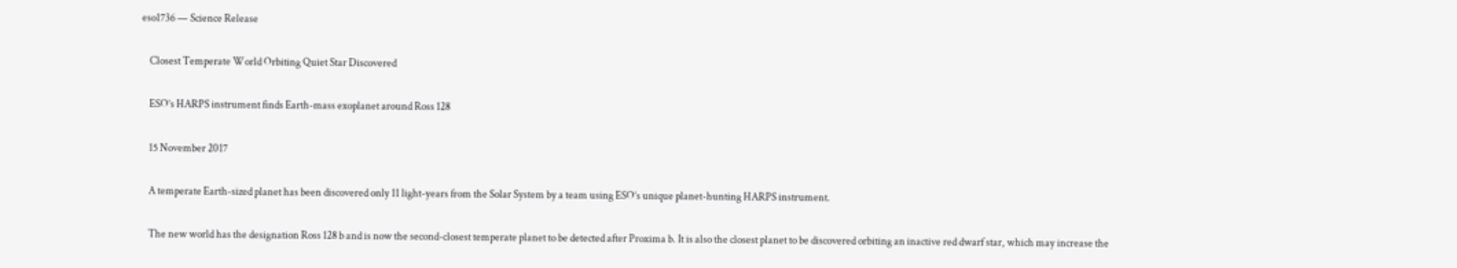eso1736 — Science Release

    Closest Temperate World Orbiting Quiet Star Discovered

    ESO’s HARPS instrument finds Earth-mass exoplanet around Ross 128

    15 November 2017

    A temperate Earth-sized planet has been discovered only 11 light-years from the Solar System by a team using ESO’s unique planet-hunting HARPS instrument.

    The new world has the designation Ross 128 b and is now the second-closest temperate planet to be detected after Proxima b. It is also the closest planet to be discovered orbiting an inactive red dwarf star, which may increase the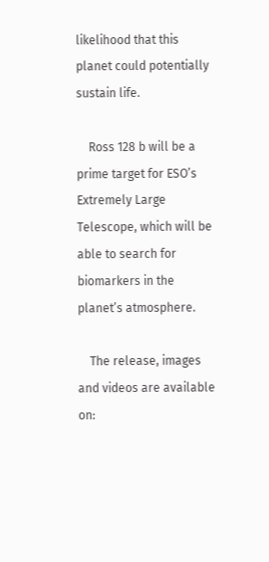likelihood that this planet could potentially sustain life.

    Ross 128 b will be a prime target for ESO’s Extremely Large Telescope, which will be able to search for biomarkers in the planet’s atmosphere.

    The release, images and videos are available on: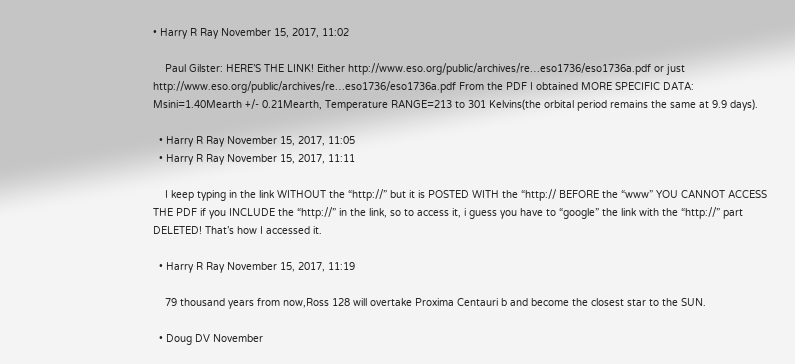• Harry R Ray November 15, 2017, 11:02

    Paul Gilster: HERE’S THE LINK! Either http://www.eso.org/public/archives/re…eso1736/eso1736a.pdf or just http://www.eso.org/public/archives/re…eso1736/eso1736a.pdf From the PDF I obtained MORE SPECIFIC DATA: Msini=1.40Mearth +/- 0.21Mearth, Temperature RANGE=213 to 301 Kelvins(the orbital period remains the same at 9.9 days).

  • Harry R Ray November 15, 2017, 11:05
  • Harry R Ray November 15, 2017, 11:11

    I keep typing in the link WITHOUT the “http://” but it is POSTED WITH the “http:// BEFORE the “www” YOU CANNOT ACCESS THE PDF if you INCLUDE the “http://” in the link, so to access it, i guess you have to “google” the link with the “http://” part DELETED! That’s how I accessed it.

  • Harry R Ray November 15, 2017, 11:19

    79 thousand years from now,Ross 128 will overtake Proxima Centauri b and become the closest star to the SUN.

  • Doug DV November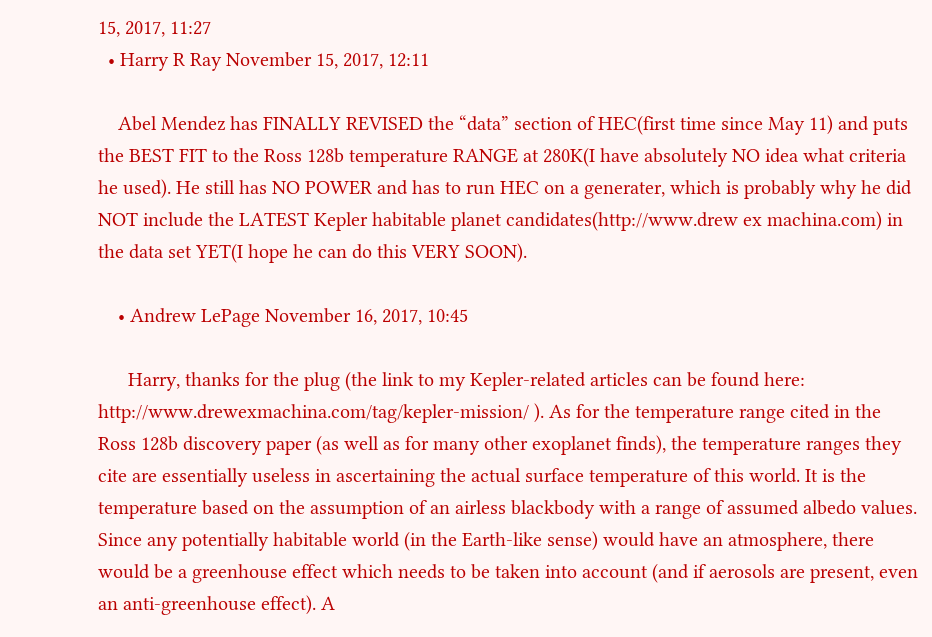15, 2017, 11:27
  • Harry R Ray November 15, 2017, 12:11

    Abel Mendez has FINALLY REVISED the “data” section of HEC(first time since May 11) and puts the BEST FIT to the Ross 128b temperature RANGE at 280K(I have absolutely NO idea what criteria he used). He still has NO POWER and has to run HEC on a generater, which is probably why he did NOT include the LATEST Kepler habitable planet candidates(http://www.drew ex machina.com) in the data set YET(I hope he can do this VERY SOON).

    • Andrew LePage November 16, 2017, 10:45

      Harry, thanks for the plug (the link to my Kepler-related articles can be found here: http://www.drewexmachina.com/tag/kepler-mission/ ). As for the temperature range cited in the Ross 128b discovery paper (as well as for many other exoplanet finds), the temperature ranges they cite are essentially useless in ascertaining the actual surface temperature of this world. It is the temperature based on the assumption of an airless blackbody with a range of assumed albedo values. Since any potentially habitable world (in the Earth-like sense) would have an atmosphere, there would be a greenhouse effect which needs to be taken into account (and if aerosols are present, even an anti-greenhouse effect). A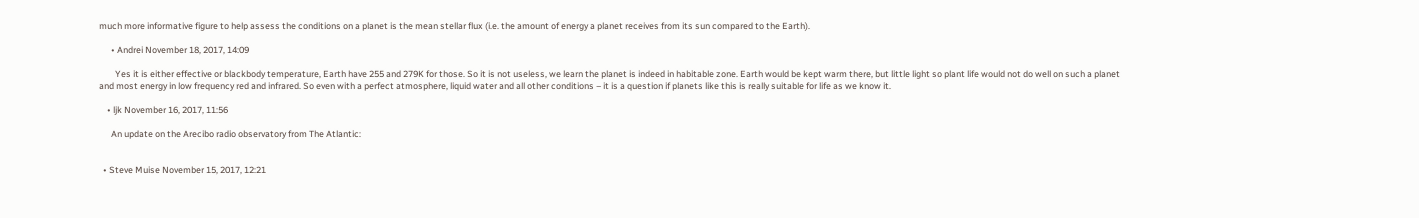much more informative figure to help assess the conditions on a planet is the mean stellar flux (i.e. the amount of energy a planet receives from its sun compared to the Earth).

      • Andrei November 18, 2017, 14:09

        Yes it is either effective or blackbody temperature, Earth have 255 and 279K for those. So it is not useless, we learn the planet is indeed in habitable zone. Earth would be kept warm there, but little light so plant life would not do well on such a planet and most energy in low frequency red and infrared. So even with a perfect atmosphere, liquid water and all other conditions – it is a question if planets like this is really suitable for life as we know it.

    • ljk November 16, 2017, 11:56

      An update on the Arecibo radio observatory from The Atlantic:


  • Steve Muise November 15, 2017, 12:21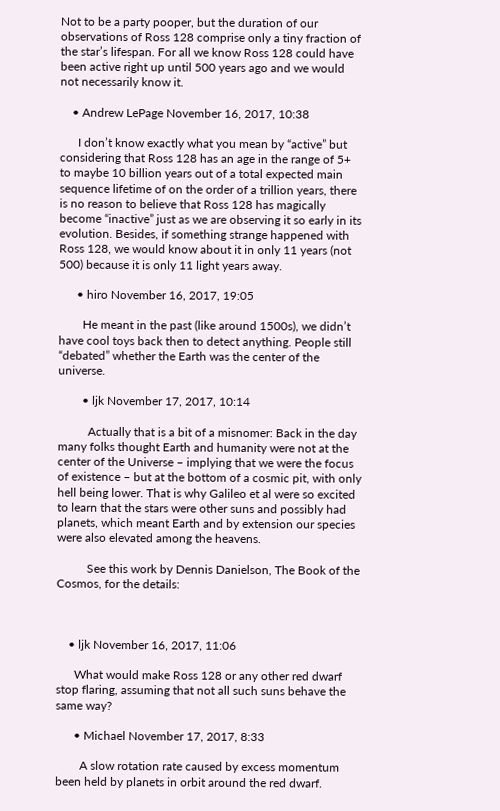Not to be a party pooper, but the duration of our observations of Ross 128 comprise only a tiny fraction of the star’s lifespan. For all we know Ross 128 could have been active right up until 500 years ago and we would not necessarily know it.

    • Andrew LePage November 16, 2017, 10:38

      I don’t know exactly what you mean by “active” but considering that Ross 128 has an age in the range of 5+ to maybe 10 billion years out of a total expected main sequence lifetime of on the order of a trillion years, there is no reason to believe that Ross 128 has magically become “inactive” just as we are observing it so early in its evolution. Besides, if something strange happened with Ross 128, we would know about it in only 11 years (not 500) because it is only 11 light years away.

      • hiro November 16, 2017, 19:05

        He meant in the past (like around 1500s), we didn’t have cool toys back then to detect anything. People still “debated” whether the Earth was the center of the universe.

        • ljk November 17, 2017, 10:14

          Actually that is a bit of a misnomer: Back in the day many folks thought Earth and humanity were not at the center of the Universe – implying that we were the focus of existence – but at the bottom of a cosmic pit, with only hell being lower. That is why Galileo et al were so excited to learn that the stars were other suns and possibly had planets, which meant Earth and by extension our species were also elevated among the heavens.

          See this work by Dennis Danielson, The Book of the Cosmos, for the details:



    • ljk November 16, 2017, 11:06

      What would make Ross 128 or any other red dwarf stop flaring, assuming that not all such suns behave the same way?

      • Michael November 17, 2017, 8:33

        A slow rotation rate caused by excess momentum been held by planets in orbit around the red dwarf.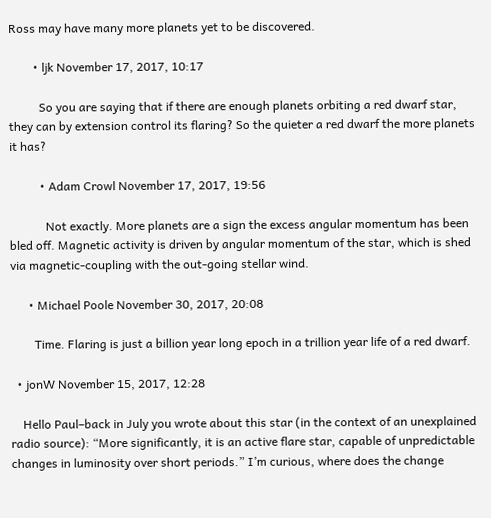Ross may have many more planets yet to be discovered.

        • ljk November 17, 2017, 10:17

          So you are saying that if there are enough planets orbiting a red dwarf star, they can by extension control its flaring? So the quieter a red dwarf the more planets it has?

          • Adam Crowl November 17, 2017, 19:56

            Not exactly. More planets are a sign the excess angular momentum has been bled off. Magnetic activity is driven by angular momentum of the star, which is shed via magnetic-coupling with the out-going stellar wind.

      • Michael Poole November 30, 2017, 20:08

        Time. Flaring is just a billion year long epoch in a trillion year life of a red dwarf.

  • jonW November 15, 2017, 12:28

    Hello Paul–back in July you wrote about this star (in the context of an unexplained radio source): “More significantly, it is an active flare star, capable of unpredictable changes in luminosity over short periods.” I’m curious, where does the change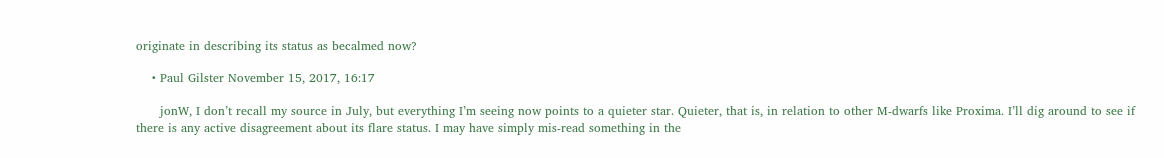originate in describing its status as becalmed now?

    • Paul Gilster November 15, 2017, 16:17

      jonW, I don’t recall my source in July, but everything I’m seeing now points to a quieter star. Quieter, that is, in relation to other M-dwarfs like Proxima. I’ll dig around to see if there is any active disagreement about its flare status. I may have simply mis-read something in the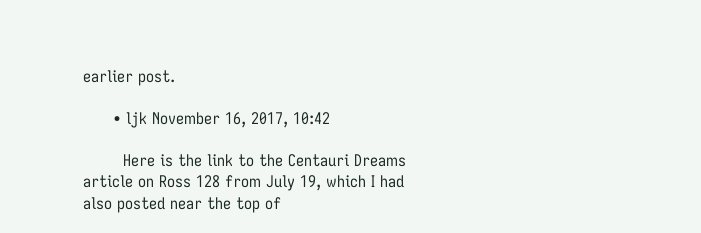earlier post.

      • ljk November 16, 2017, 10:42

        Here is the link to the Centauri Dreams article on Ross 128 from July 19, which I had also posted near the top of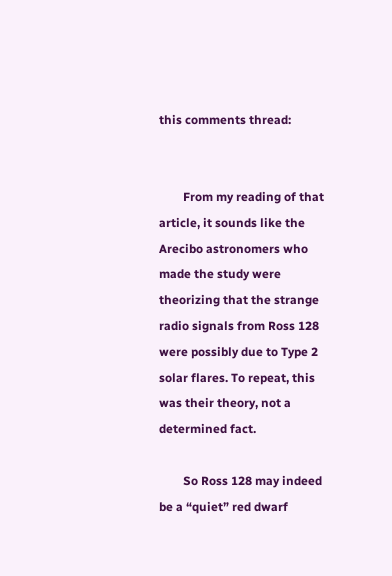this comments thread:


        From my reading of that article, it sounds like the Arecibo astronomers who made the study were theorizing that the strange radio signals from Ross 128 were possibly due to Type 2 solar flares. To repeat, this was their theory, not a determined fact.

        So Ross 128 may indeed be a “quiet” red dwarf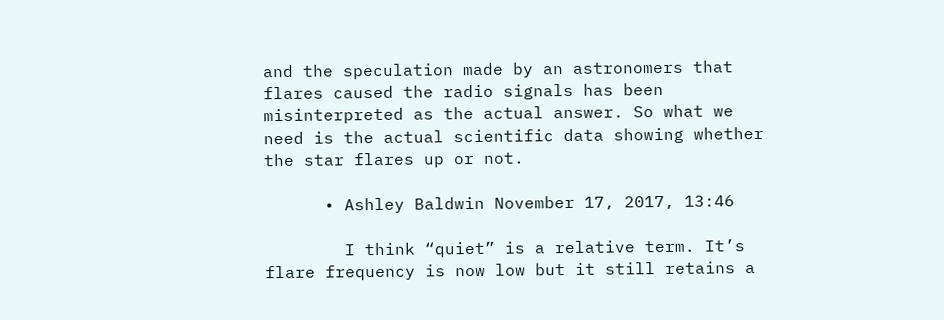and the speculation made by an astronomers that flares caused the radio signals has been misinterpreted as the actual answer. So what we need is the actual scientific data showing whether the star flares up or not.

      • Ashley Baldwin November 17, 2017, 13:46

        I think “quiet” is a relative term. It’s flare frequency is now low but it still retains a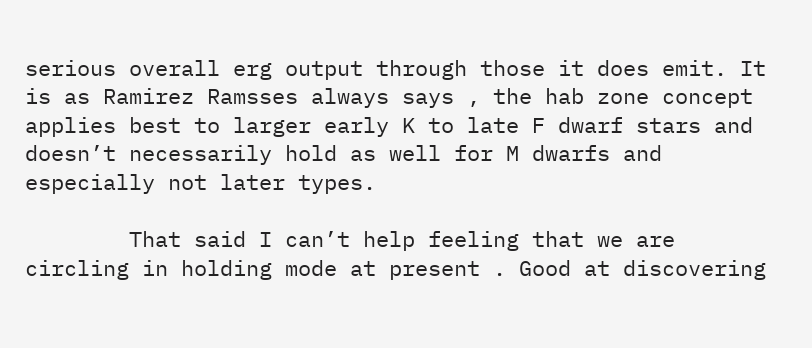serious overall erg output through those it does emit. It is as Ramirez Ramsses always says , the hab zone concept applies best to larger early K to late F dwarf stars and doesn’t necessarily hold as well for M dwarfs and especially not later types.

        That said I can’t help feeling that we are circling in holding mode at present . Good at discovering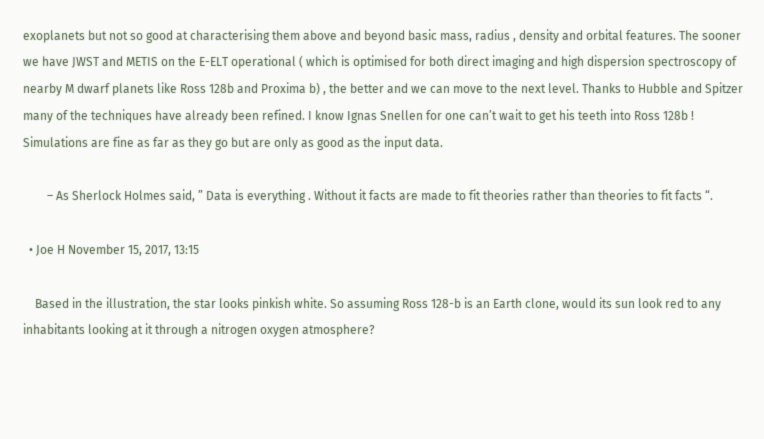exoplanets but not so good at characterising them above and beyond basic mass, radius , density and orbital features. The sooner we have JWST and METIS on the E-ELT operational ( which is optimised for both direct imaging and high dispersion spectroscopy of nearby M dwarf planets like Ross 128b and Proxima b) , the better and we can move to the next level. Thanks to Hubble and Spitzer many of the techniques have already been refined. I know Ignas Snellen for one can’t wait to get his teeth into Ross 128b ! Simulations are fine as far as they go but are only as good as the input data.

        – As Sherlock Holmes said, ” Data is everything . Without it facts are made to fit theories rather than theories to fit facts “.

  • Joe H November 15, 2017, 13:15

    Based in the illustration, the star looks pinkish white. So assuming Ross 128-b is an Earth clone, would its sun look red to any inhabitants looking at it through a nitrogen oxygen atmosphere?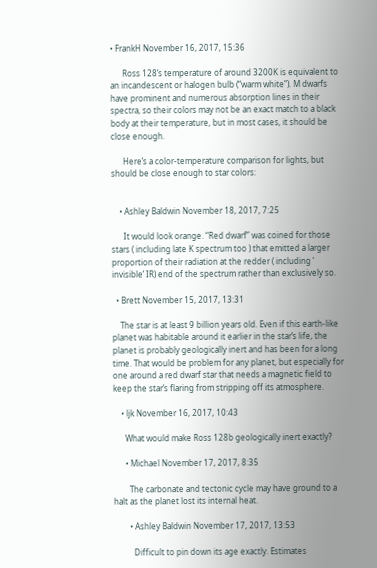• FrankH November 16, 2017, 15:36

      Ross 128’s temperature of around 3200K is equivalent to an incandescent or halogen bulb (“warm white”). M dwarfs have prominent and numerous absorption lines in their spectra, so their colors may not be an exact match to a black body at their temperature, but in most cases, it should be close enough.

      Here’s a color-temperature comparison for lights, but should be close enough to star colors:


    • Ashley Baldwin November 18, 2017, 7:25

      It would look orange. “Red dwarf” was coined for those stars ( including late K spectrum too ) that emitted a larger proportion of their radiation at the redder ( including ‘ invisible’ IR) end of the spectrum rather than exclusively so.

  • Brett November 15, 2017, 13:31

    The star is at least 9 billion years old. Even if this earth-like planet was habitable around it earlier in the star’s life, the planet is probably geologically inert and has been for a long time. That would be problem for any planet, but especially for one around a red dwarf star that needs a magnetic field to keep the star’s flaring from stripping off its atmosphere.

    • ljk November 16, 2017, 10:43

      What would make Ross 128b geologically inert exactly?

      • Michael November 17, 2017, 8:35

        The carbonate and tectonic cycle may have ground to a halt as the planet lost its internal heat.

        • Ashley Baldwin November 17, 2017, 13:53

          Difficult to pin down its age exactly. Estimates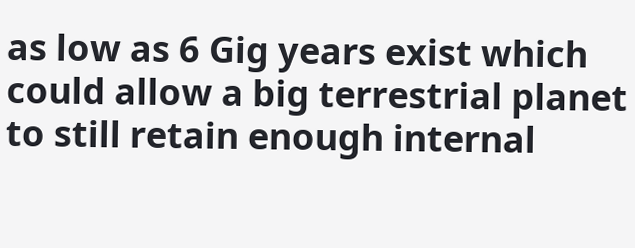as low as 6 Gig years exist which could allow a big terrestrial planet to still retain enough internal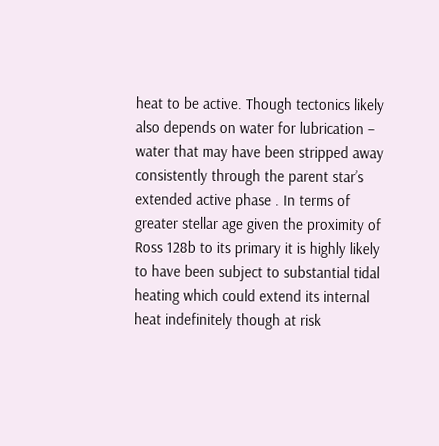heat to be active. Though tectonics likely also depends on water for lubrication – water that may have been stripped away consistently through the parent star’s extended active phase . In terms of greater stellar age given the proximity of Ross 128b to its primary it is highly likely to have been subject to substantial tidal heating which could extend its internal heat indefinitely though at risk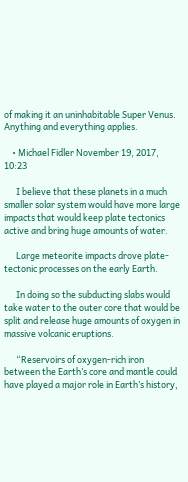of making it an uninhabitable Super Venus. Anything and everything applies.

    • Michael Fidler November 19, 2017, 10:23

      I believe that these planets in a much smaller solar system would have more large impacts that would keep plate tectonics active and bring huge amounts of water.

      Large meteorite impacts drove plate-tectonic processes on the early Earth.

      In doing so the subducting slabs would take water to the outer core that would be split and release huge amounts of oxygen in massive volcanic eruptions.

      “Reservoirs of oxygen-rich iron between the Earth’s core and mantle could have played a major role in Earth’s history,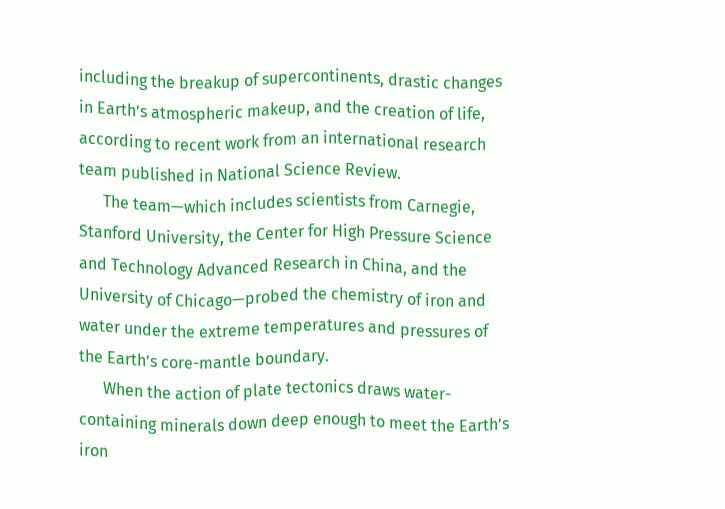including the breakup of supercontinents, drastic changes in Earth’s atmospheric makeup, and the creation of life, according to recent work from an international research team published in National Science Review.
      The team—which includes scientists from Carnegie, Stanford University, the Center for High Pressure Science and Technology Advanced Research in China, and the University of Chicago—probed the chemistry of iron and water under the extreme temperatures and pressures of the Earth’s core-mantle boundary.
      When the action of plate tectonics draws water-containing minerals down deep enough to meet the Earth’s iron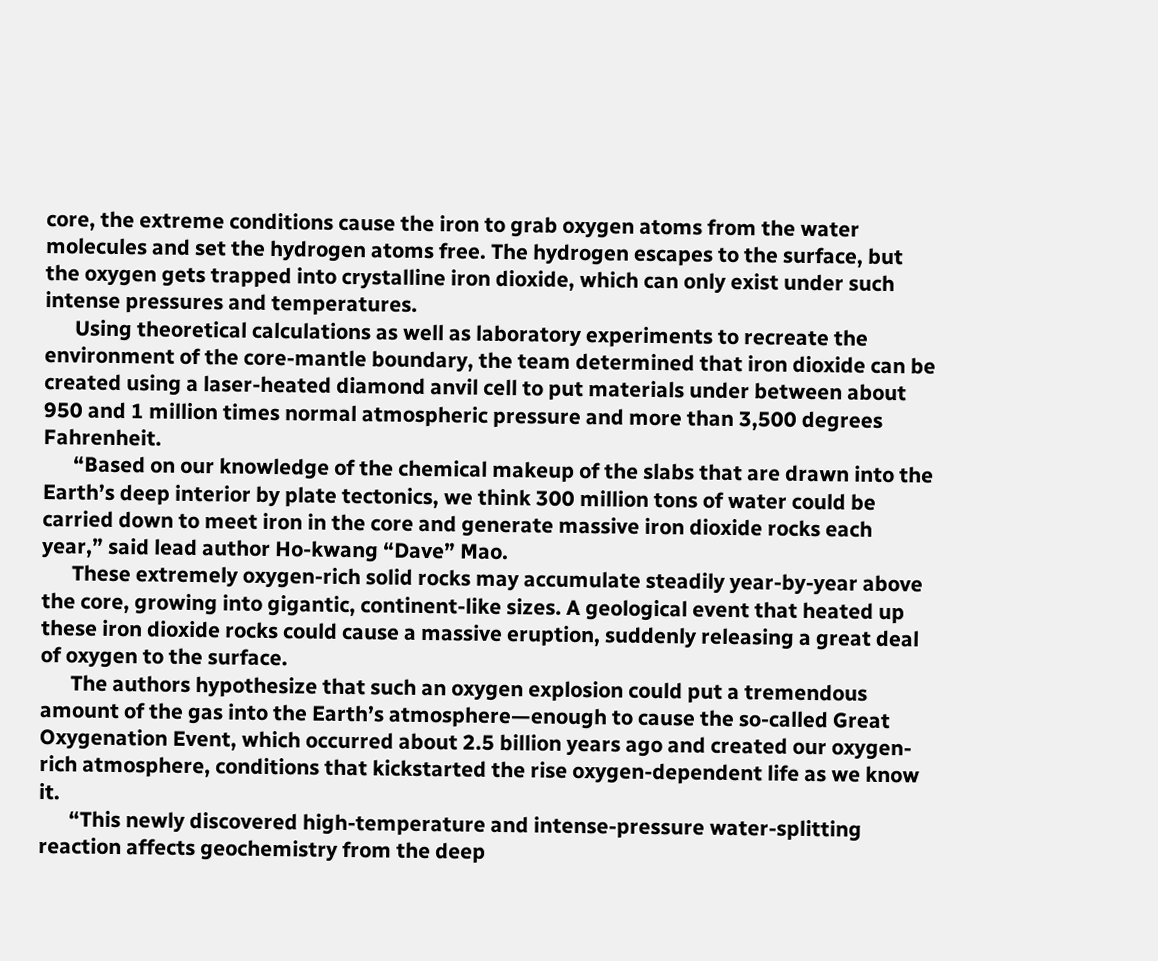core, the extreme conditions cause the iron to grab oxygen atoms from the water molecules and set the hydrogen atoms free. The hydrogen escapes to the surface, but the oxygen gets trapped into crystalline iron dioxide, which can only exist under such intense pressures and temperatures.
      Using theoretical calculations as well as laboratory experiments to recreate the environment of the core-mantle boundary, the team determined that iron dioxide can be created using a laser-heated diamond anvil cell to put materials under between about 950 and 1 million times normal atmospheric pressure and more than 3,500 degrees Fahrenheit.
      “Based on our knowledge of the chemical makeup of the slabs that are drawn into the Earth’s deep interior by plate tectonics, we think 300 million tons of water could be carried down to meet iron in the core and generate massive iron dioxide rocks each year,” said lead author Ho-kwang “Dave” Mao.
      These extremely oxygen-rich solid rocks may accumulate steadily year-by-year above the core, growing into gigantic, continent-like sizes. A geological event that heated up these iron dioxide rocks could cause a massive eruption, suddenly releasing a great deal of oxygen to the surface.
      The authors hypothesize that such an oxygen explosion could put a tremendous amount of the gas into the Earth’s atmosphere—enough to cause the so-called Great Oxygenation Event, which occurred about 2.5 billion years ago and created our oxygen-rich atmosphere, conditions that kickstarted the rise oxygen-dependent life as we know it.
      “This newly discovered high-temperature and intense-pressure water-splitting reaction affects geochemistry from the deep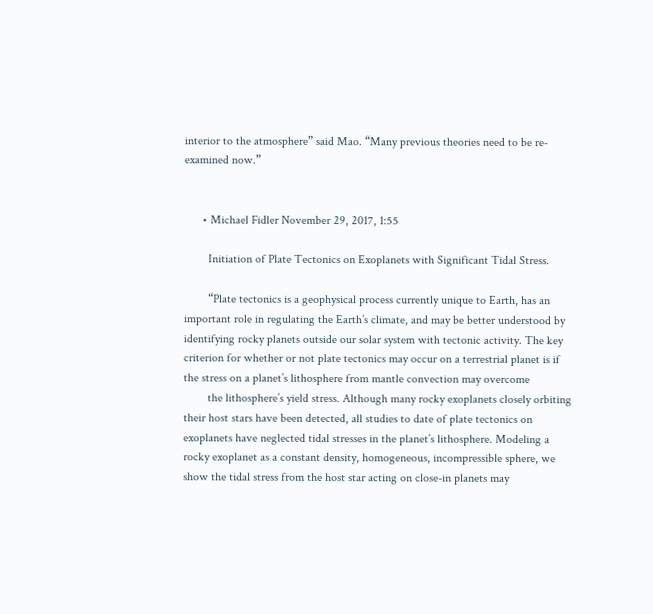interior to the atmosphere” said Mao. “Many previous theories need to be re-examined now.”


      • Michael Fidler November 29, 2017, 1:55

        Initiation of Plate Tectonics on Exoplanets with Significant Tidal Stress.

        “Plate tectonics is a geophysical process currently unique to Earth, has an important role in regulating the Earth’s climate, and may be better understood by identifying rocky planets outside our solar system with tectonic activity. The key criterion for whether or not plate tectonics may occur on a terrestrial planet is if the stress on a planet’s lithosphere from mantle convection may overcome
        the lithosphere’s yield stress. Although many rocky exoplanets closely orbiting their host stars have been detected, all studies to date of plate tectonics on exoplanets have neglected tidal stresses in the planet’s lithosphere. Modeling a rocky exoplanet as a constant density, homogeneous, incompressible sphere, we show the tidal stress from the host star acting on close-in planets may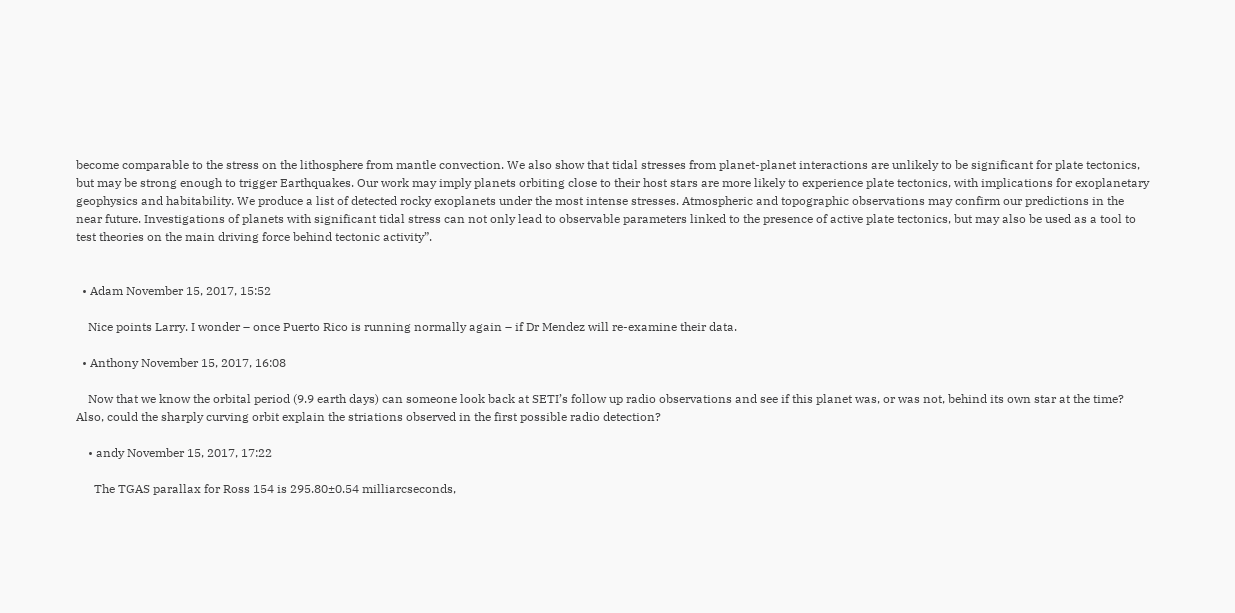become comparable to the stress on the lithosphere from mantle convection. We also show that tidal stresses from planet-planet interactions are unlikely to be significant for plate tectonics, but may be strong enough to trigger Earthquakes. Our work may imply planets orbiting close to their host stars are more likely to experience plate tectonics, with implications for exoplanetary geophysics and habitability. We produce a list of detected rocky exoplanets under the most intense stresses. Atmospheric and topographic observations may confirm our predictions in the near future. Investigations of planets with significant tidal stress can not only lead to observable parameters linked to the presence of active plate tectonics, but may also be used as a tool to test theories on the main driving force behind tectonic activity”.


  • Adam November 15, 2017, 15:52

    Nice points Larry. I wonder – once Puerto Rico is running normally again – if Dr Mendez will re-examine their data.

  • Anthony November 15, 2017, 16:08

    Now that we know the orbital period (9.9 earth days) can someone look back at SETI’s follow up radio observations and see if this planet was, or was not, behind its own star at the time? Also, could the sharply curving orbit explain the striations observed in the first possible radio detection?

    • andy November 15, 2017, 17:22

      The TGAS parallax for Ross 154 is 295.80±0.54 milliarcseconds,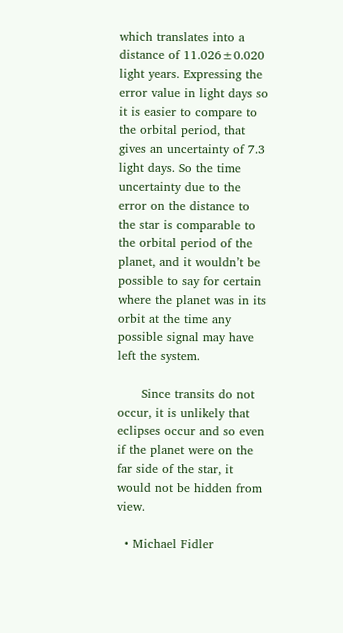which translates into a distance of 11.026±0.020 light years. Expressing the error value in light days so it is easier to compare to the orbital period, that gives an uncertainty of 7.3 light days. So the time uncertainty due to the error on the distance to the star is comparable to the orbital period of the planet, and it wouldn’t be possible to say for certain where the planet was in its orbit at the time any possible signal may have left the system.

      Since transits do not occur, it is unlikely that eclipses occur and so even if the planet were on the far side of the star, it would not be hidden from view.

  • Michael Fidler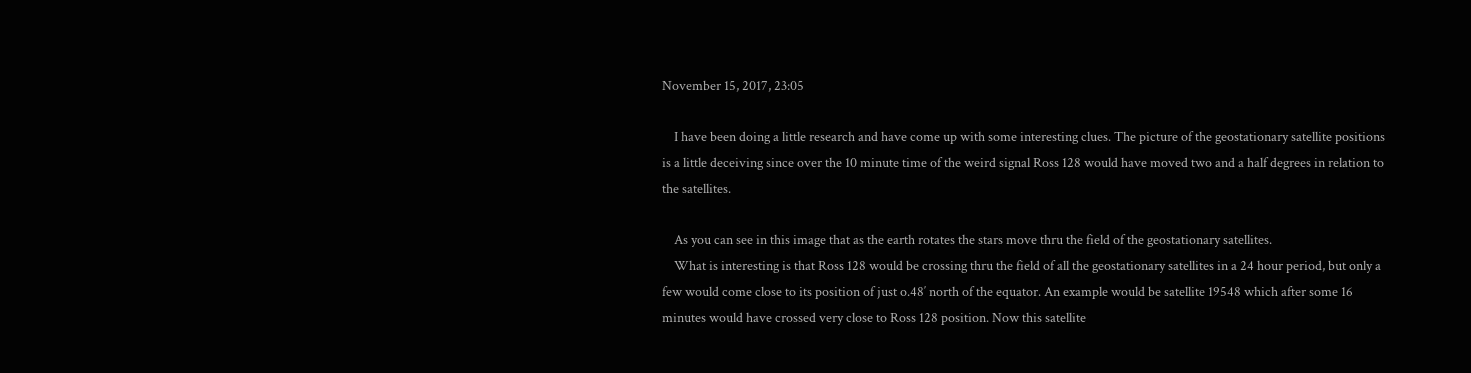November 15, 2017, 23:05

    I have been doing a little research and have come up with some interesting clues. The picture of the geostationary satellite positions is a little deceiving since over the 10 minute time of the weird signal Ross 128 would have moved two and a half degrees in relation to the satellites.

    As you can see in this image that as the earth rotates the stars move thru the field of the geostationary satellites.
    What is interesting is that Ross 128 would be crossing thru the field of all the geostationary satellites in a 24 hour period, but only a few would come close to its position of just o.48′ north of the equator. An example would be satellite 19548 which after some 16 minutes would have crossed very close to Ross 128 position. Now this satellite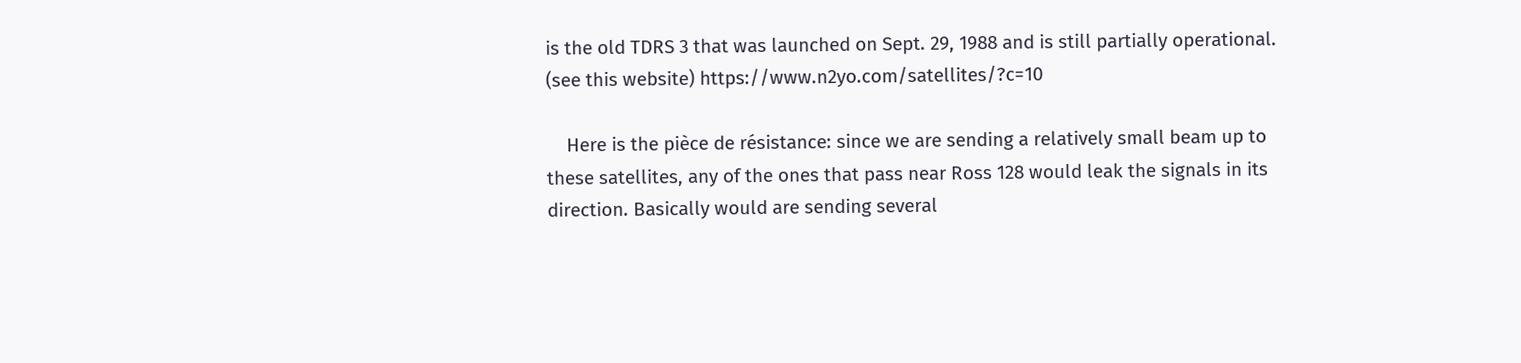is the old TDRS 3 that was launched on Sept. 29, 1988 and is still partially operational. (see this website) https://www.n2yo.com/satellites/?c=10

    Here is the pièce de résistance: since we are sending a relatively small beam up to these satellites, any of the ones that pass near Ross 128 would leak the signals in its direction. Basically would are sending several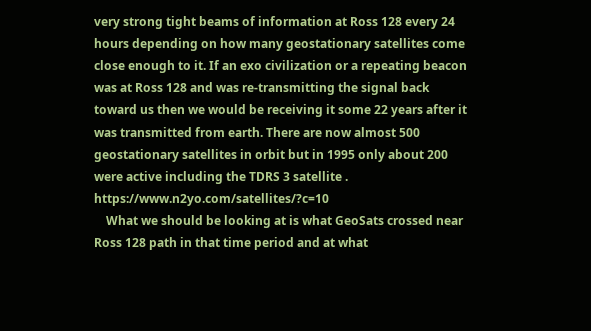very strong tight beams of information at Ross 128 every 24 hours depending on how many geostationary satellites come close enough to it. If an exo civilization or a repeating beacon was at Ross 128 and was re-transmitting the signal back toward us then we would be receiving it some 22 years after it was transmitted from earth. There are now almost 500 geostationary satellites in orbit but in 1995 only about 200 were active including the TDRS 3 satellite . https://www.n2yo.com/satellites/?c=10
    What we should be looking at is what GeoSats crossed near Ross 128 path in that time period and at what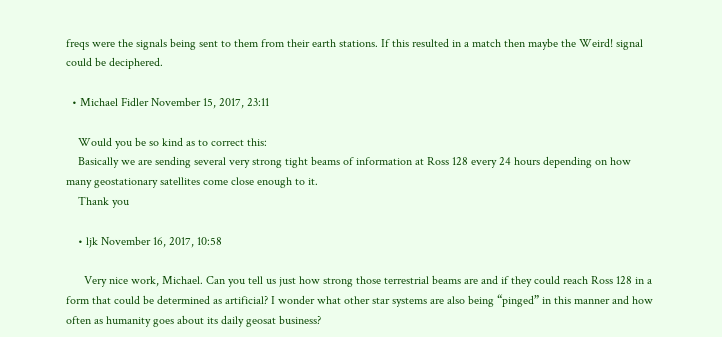freqs were the signals being sent to them from their earth stations. If this resulted in a match then maybe the Weird! signal could be deciphered.

  • Michael Fidler November 15, 2017, 23:11

    Would you be so kind as to correct this:
    Basically we are sending several very strong tight beams of information at Ross 128 every 24 hours depending on how many geostationary satellites come close enough to it.
    Thank you

    • ljk November 16, 2017, 10:58

      Very nice work, Michael. Can you tell us just how strong those terrestrial beams are and if they could reach Ross 128 in a form that could be determined as artificial? I wonder what other star systems are also being “pinged” in this manner and how often as humanity goes about its daily geosat business?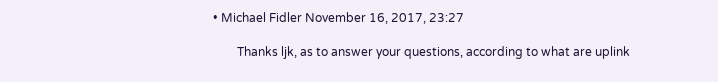• Michael Fidler November 16, 2017, 23:27

        Thanks ljk, as to answer your questions, according to what are uplink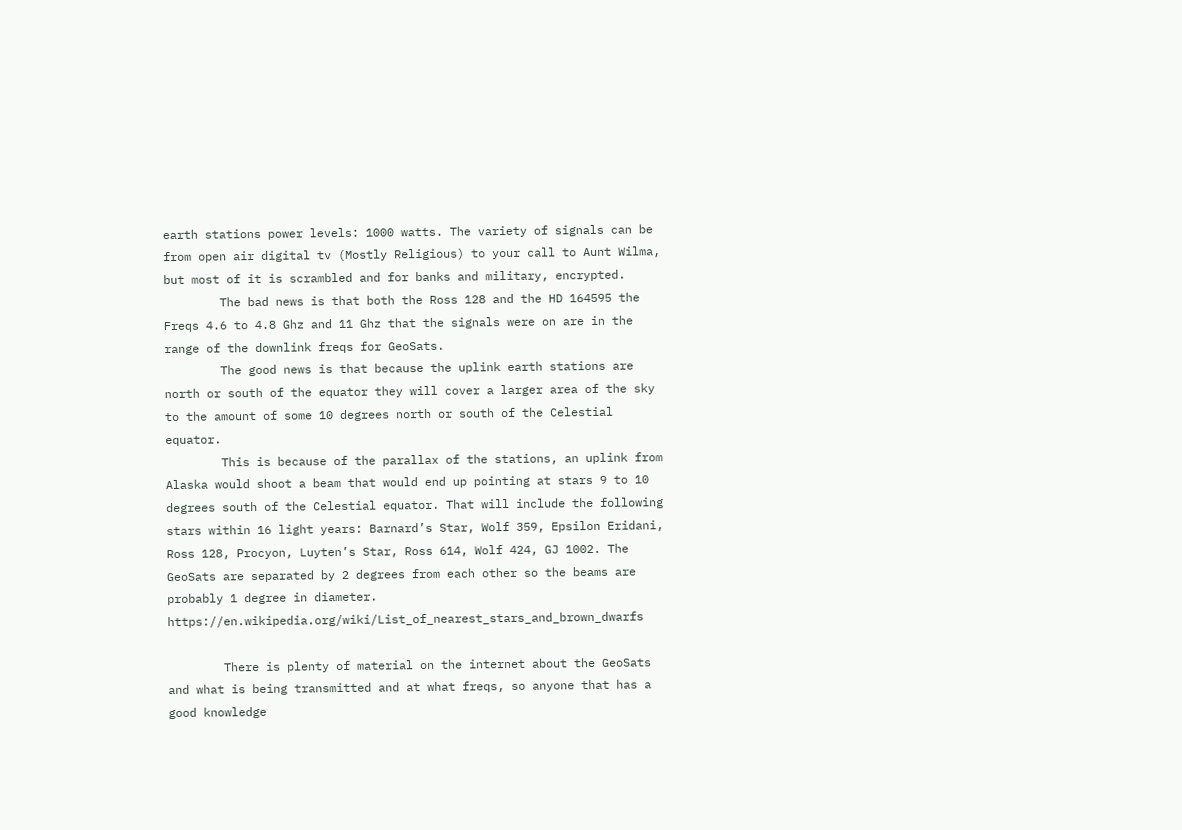earth stations power levels: 1000 watts. The variety of signals can be from open air digital tv (Mostly Religious) to your call to Aunt Wilma, but most of it is scrambled and for banks and military, encrypted.
        The bad news is that both the Ross 128 and the HD 164595 the Freqs 4.6 to 4.8 Ghz and 11 Ghz that the signals were on are in the range of the downlink freqs for GeoSats.
        The good news is that because the uplink earth stations are north or south of the equator they will cover a larger area of the sky to the amount of some 10 degrees north or south of the Celestial equator.
        This is because of the parallax of the stations, an uplink from Alaska would shoot a beam that would end up pointing at stars 9 to 10 degrees south of the Celestial equator. That will include the following stars within 16 light years: Barnard’s Star, Wolf 359, Epsilon Eridani, Ross 128, Procyon, Luyten’s Star, Ross 614, Wolf 424, GJ 1002. The GeoSats are separated by 2 degrees from each other so the beams are probably 1 degree in diameter. https://en.wikipedia.org/wiki/List_of_nearest_stars_and_brown_dwarfs

        There is plenty of material on the internet about the GeoSats and what is being transmitted and at what freqs, so anyone that has a good knowledge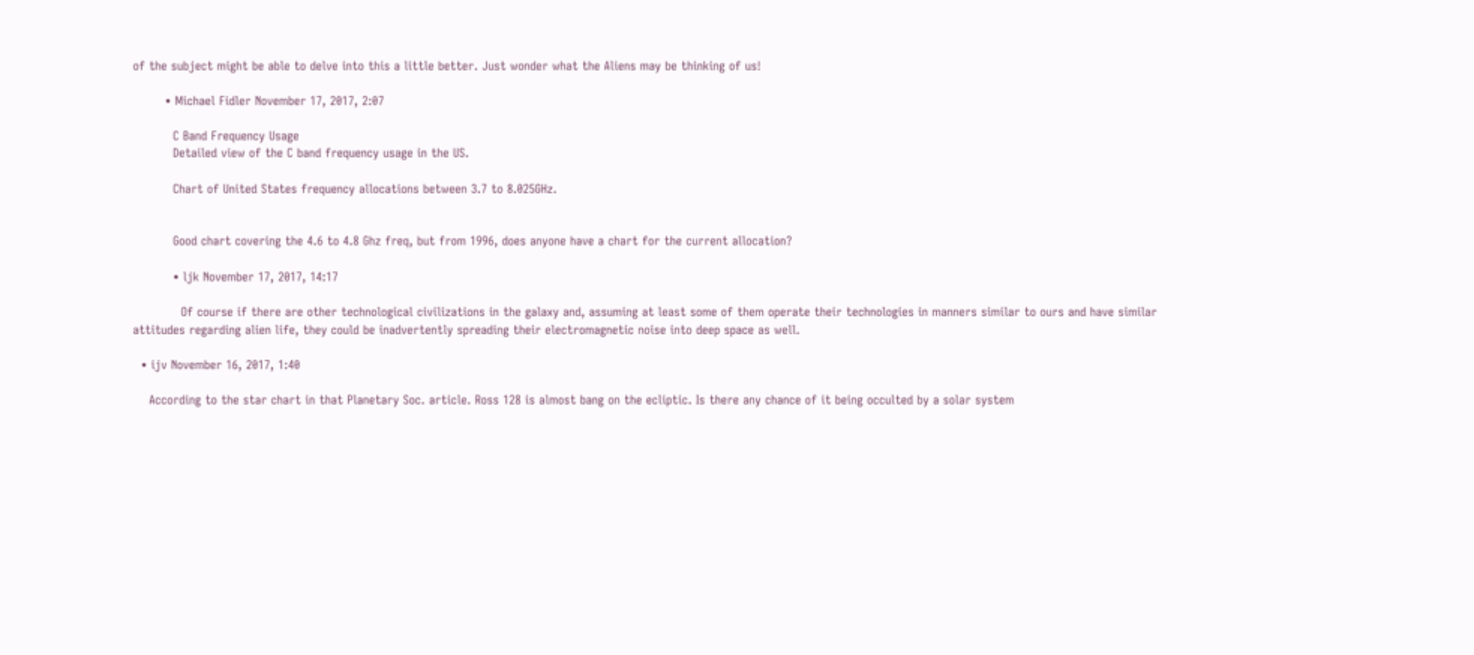of the subject might be able to delve into this a little better. Just wonder what the Aliens may be thinking of us!

        • Michael Fidler November 17, 2017, 2:07

          C Band Frequency Usage
          Detailed view of the C band frequency usage in the US.

          Chart of United States frequency allocations between 3.7 to 8.025GHz.


          Good chart covering the 4.6 to 4.8 Ghz freq, but from 1996, does anyone have a chart for the current allocation?

          • ljk November 17, 2017, 14:17

            Of course if there are other technological civilizations in the galaxy and, assuming at least some of them operate their technologies in manners similar to ours and have similar attitudes regarding alien life, they could be inadvertently spreading their electromagnetic noise into deep space as well.

  • ijv November 16, 2017, 1:40

    According to the star chart in that Planetary Soc. article. Ross 128 is almost bang on the ecliptic. Is there any chance of it being occulted by a solar system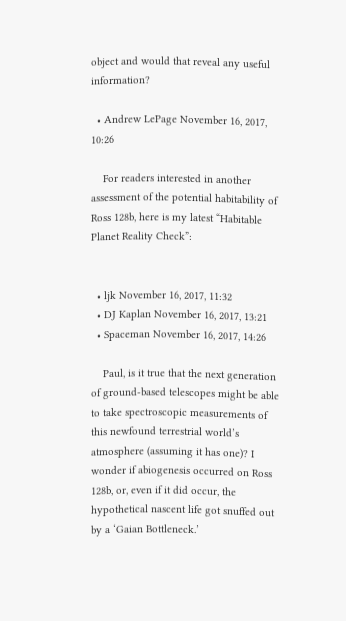object and would that reveal any useful information?

  • Andrew LePage November 16, 2017, 10:26

    For readers interested in another assessment of the potential habitability of Ross 128b, here is my latest “Habitable Planet Reality Check”:


  • ljk November 16, 2017, 11:32
  • DJ Kaplan November 16, 2017, 13:21
  • Spaceman November 16, 2017, 14:26

    Paul, is it true that the next generation of ground-based telescopes might be able to take spectroscopic measurements of this newfound terrestrial world’s atmosphere (assuming it has one)? I wonder if abiogenesis occurred on Ross 128b, or, even if it did occur, the hypothetical nascent life got snuffed out by a ‘Gaian Bottleneck.’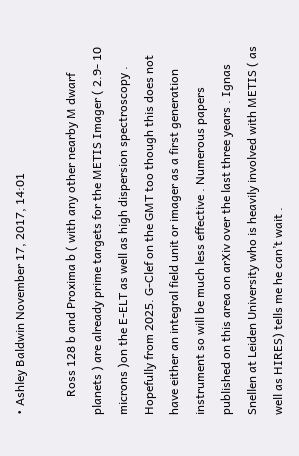• Ashley Baldwin November 17, 2017, 14:01

      Ross 128 b and Proxima b ( with any other nearby M dwarf planets ) are already prime targets for the METIS Imager ( 2.9- 10 microns )on the E-ELT as well as high dispersion spectroscopy . Hopefully from 2025. G-Clef on the GMT too though this does not have either an integral field unit or imager as a first generation instrument so will be much less effective . Numerous papers published on this area on arXiv over the last three years . Ignas Snellen at Leiden University who is heavily involved with METIS ( as well as HIRES) tells me he can’t wait .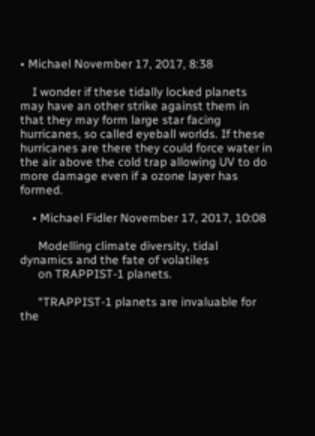• Michael November 17, 2017, 8:38

    I wonder if these tidally locked planets may have an other strike against them in that they may form large star facing hurricanes, so called eyeball worlds. If these hurricanes are there they could force water in the air above the cold trap allowing UV to do more damage even if a ozone layer has formed.

    • Michael Fidler November 17, 2017, 10:08

      Modelling climate diversity, tidal dynamics and the fate of volatiles
      on TRAPPIST-1 planets.

      “TRAPPIST-1 planets are invaluable for the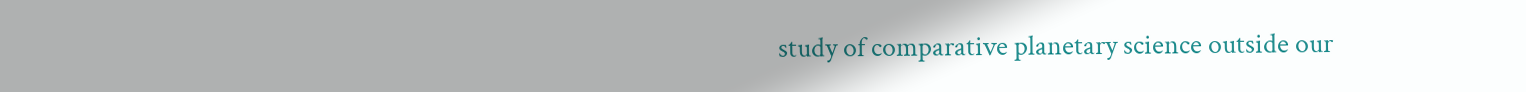study of comparative planetary science outside our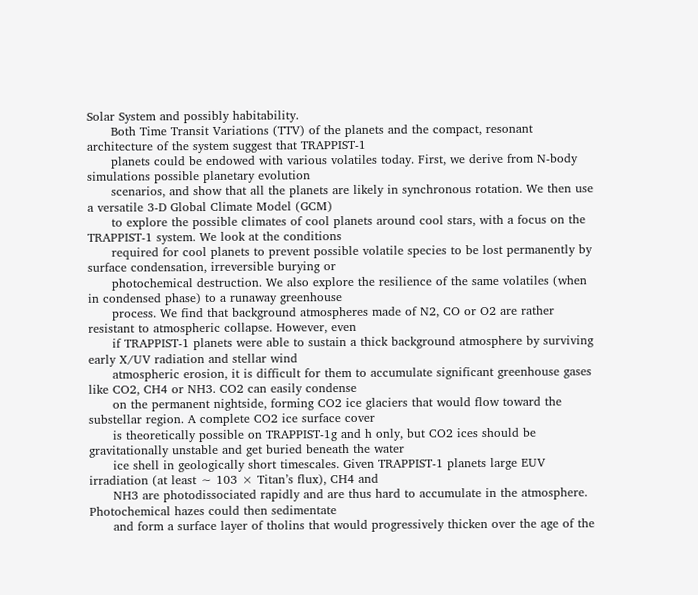Solar System and possibly habitability.
      Both Time Transit Variations (TTV) of the planets and the compact, resonant architecture of the system suggest that TRAPPIST-1
      planets could be endowed with various volatiles today. First, we derive from N-body simulations possible planetary evolution
      scenarios, and show that all the planets are likely in synchronous rotation. We then use a versatile 3-D Global Climate Model (GCM)
      to explore the possible climates of cool planets around cool stars, with a focus on the TRAPPIST-1 system. We look at the conditions
      required for cool planets to prevent possible volatile species to be lost permanently by surface condensation, irreversible burying or
      photochemical destruction. We also explore the resilience of the same volatiles (when in condensed phase) to a runaway greenhouse
      process. We find that background atmospheres made of N2, CO or O2 are rather resistant to atmospheric collapse. However, even
      if TRAPPIST-1 planets were able to sustain a thick background atmosphere by surviving early X/UV radiation and stellar wind
      atmospheric erosion, it is difficult for them to accumulate significant greenhouse gases like CO2, CH4 or NH3. CO2 can easily condense
      on the permanent nightside, forming CO2 ice glaciers that would flow toward the substellar region. A complete CO2 ice surface cover
      is theoretically possible on TRAPPIST-1g and h only, but CO2 ices should be gravitationally unstable and get buried beneath the water
      ice shell in geologically short timescales. Given TRAPPIST-1 planets large EUV irradiation (at least ∼ 103 × Titan’s flux), CH4 and
      NH3 are photodissociated rapidly and are thus hard to accumulate in the atmosphere. Photochemical hazes could then sedimentate
      and form a surface layer of tholins that would progressively thicken over the age of the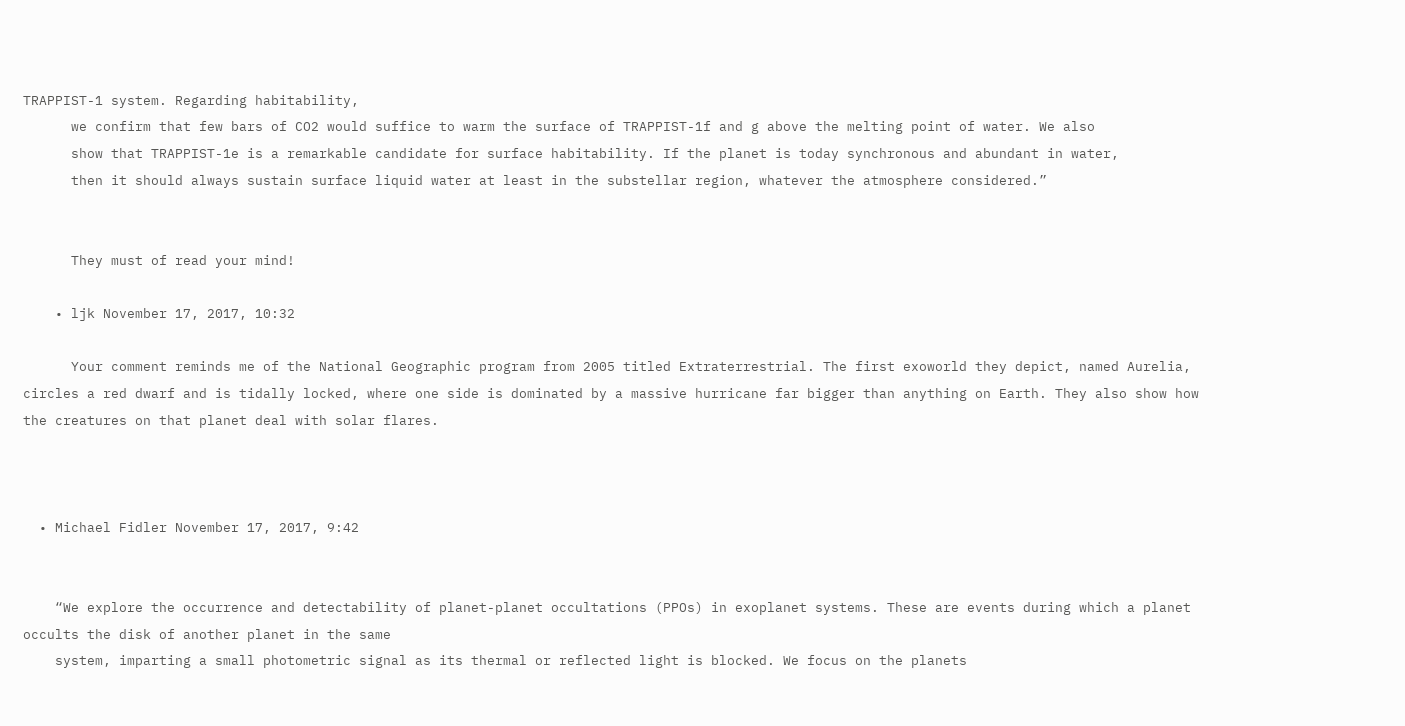TRAPPIST-1 system. Regarding habitability,
      we confirm that few bars of CO2 would suffice to warm the surface of TRAPPIST-1f and g above the melting point of water. We also
      show that TRAPPIST-1e is a remarkable candidate for surface habitability. If the planet is today synchronous and abundant in water,
      then it should always sustain surface liquid water at least in the substellar region, whatever the atmosphere considered.”


      They must of read your mind!

    • ljk November 17, 2017, 10:32

      Your comment reminds me of the National Geographic program from 2005 titled Extraterrestrial. The first exoworld they depict, named Aurelia, circles a red dwarf and is tidally locked, where one side is dominated by a massive hurricane far bigger than anything on Earth. They also show how the creatures on that planet deal with solar flares.



  • Michael Fidler November 17, 2017, 9:42


    “We explore the occurrence and detectability of planet-planet occultations (PPOs) in exoplanet systems. These are events during which a planet occults the disk of another planet in the same
    system, imparting a small photometric signal as its thermal or reflected light is blocked. We focus on the planets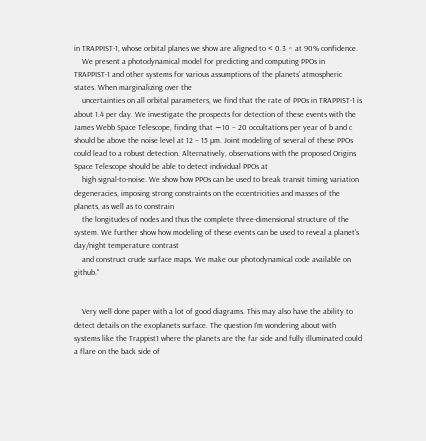in TRAPPIST-1, whose orbital planes we show are aligned to < 0.3 ◦ at 90% confidence.
    We present a photodynamical model for predicting and computing PPOs in TRAPPIST-1 and other systems for various assumptions of the planets’ atmospheric states. When marginalizing over the
    uncertainties on all orbital parameters, we find that the rate of PPOs in TRAPPIST-1 is about 1.4 per day. We investigate the prospects for detection of these events with the James Webb Space Telescope, finding that ∼10 − 20 occultations per year of b and c should be above the noise level at 12 − 15 µm. Joint modeling of several of these PPOs could lead to a robust detection. Alternatively, observations with the proposed Origins Space Telescope should be able to detect individual PPOs at
    high signal-to-noise. We show how PPOs can be used to break transit timing variation degeneracies, imposing strong constraints on the eccentricities and masses of the planets, as well as to constrain
    the longitudes of nodes and thus the complete three-dimensional structure of the system. We further show how modeling of these events can be used to reveal a planet’s day/night temperature contrast
    and construct crude surface maps. We make our photodynamical code available on github."


    Very well done paper with a lot of good diagrams. This may also have the ability to detect details on the exoplanets surface. The question I’m wondering about with systems like the Trappist1 where the planets are the far side and fully illuminated could a flare on the back side of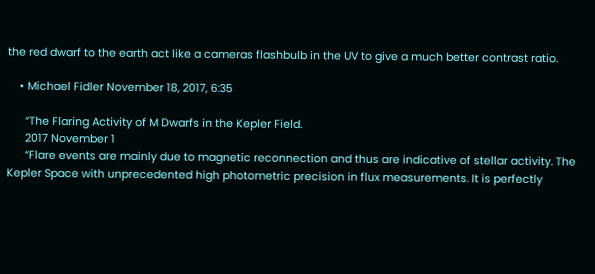the red dwarf to the earth act like a cameras flashbulb in the UV to give a much better contrast ratio.

    • Michael Fidler November 18, 2017, 6:35

      “The Flaring Activity of M Dwarfs in the Kepler Field.
      2017 November 1
      “Flare events are mainly due to magnetic reconnection and thus are indicative of stellar activity. The Kepler Space with unprecedented high photometric precision in flux measurements. It is perfectly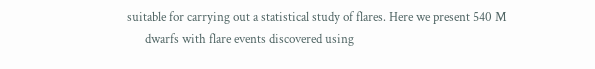suitable for carrying out a statistical study of flares. Here we present 540 M
      dwarfs with flare events discovered using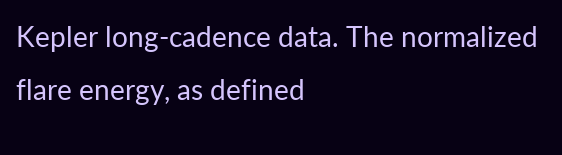Kepler long-cadence data. The normalized flare energy, as defined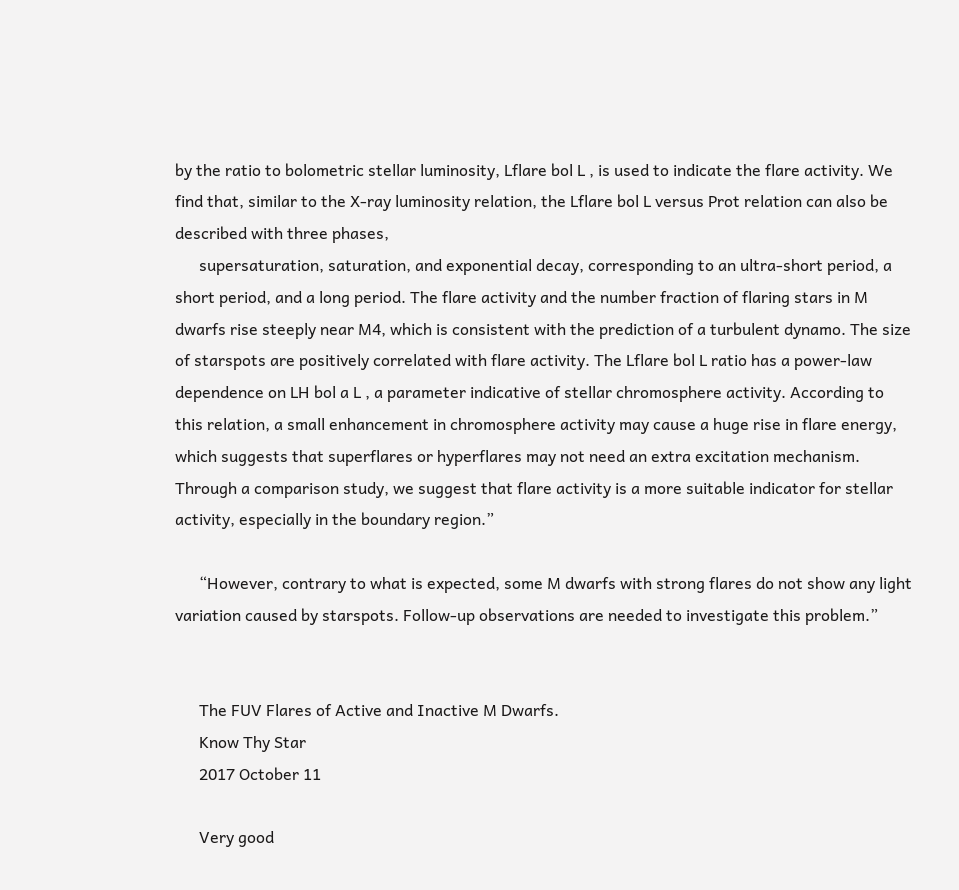by the ratio to bolometric stellar luminosity, Lflare bol L , is used to indicate the flare activity. We find that, similar to the X-ray luminosity relation, the Lflare bol L versus Prot relation can also be described with three phases,
      supersaturation, saturation, and exponential decay, corresponding to an ultra-short period, a short period, and a long period. The flare activity and the number fraction of flaring stars in M dwarfs rise steeply near M4, which is consistent with the prediction of a turbulent dynamo. The size of starspots are positively correlated with flare activity. The Lflare bol L ratio has a power-law dependence on LH bol a L , a parameter indicative of stellar chromosphere activity. According to this relation, a small enhancement in chromosphere activity may cause a huge rise in flare energy, which suggests that superflares or hyperflares may not need an extra excitation mechanism. Through a comparison study, we suggest that flare activity is a more suitable indicator for stellar activity, especially in the boundary region.”

      “However, contrary to what is expected, some M dwarfs with strong flares do not show any light variation caused by starspots. Follow-up observations are needed to investigate this problem.”


      The FUV Flares of Active and Inactive M Dwarfs.
      Know Thy Star
      2017 October 11

      Very good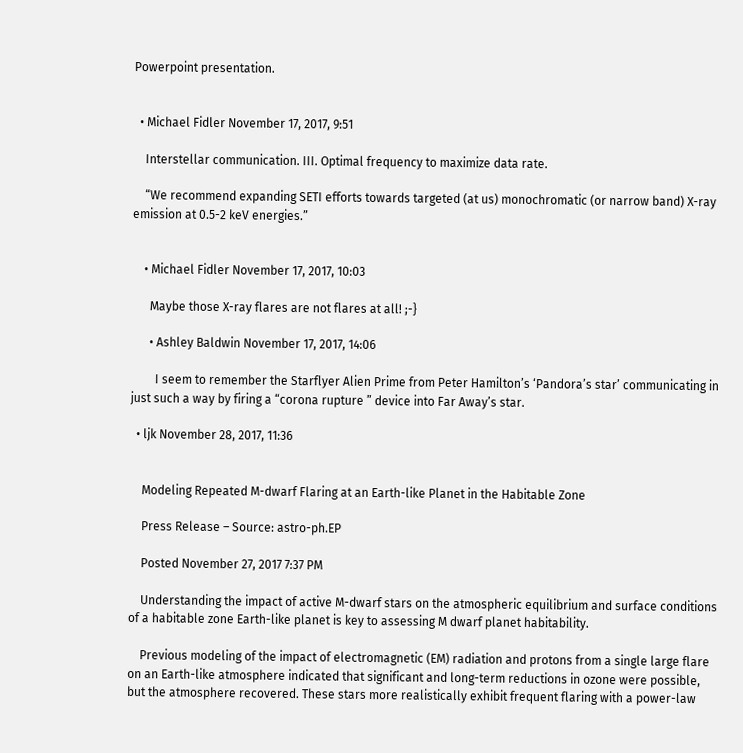Powerpoint presentation.


  • Michael Fidler November 17, 2017, 9:51

    Interstellar communication. III. Optimal frequency to maximize data rate.

    “We recommend expanding SETI efforts towards targeted (at us) monochromatic (or narrow band) X-ray emission at 0.5-2 keV energies.”


    • Michael Fidler November 17, 2017, 10:03

      Maybe those X-ray flares are not flares at all! ;-}

      • Ashley Baldwin November 17, 2017, 14:06

        I seem to remember the Starflyer Alien Prime from Peter Hamilton’s ‘Pandora’s star’ communicating in just such a way by firing a “corona rupture ” device into Far Away’s star.

  • ljk November 28, 2017, 11:36


    Modeling Repeated M-dwarf Flaring at an Earth-like Planet in the Habitable Zone

    Press Release – Source: astro-ph.EP

    Posted November 27, 2017 7:37 PM

    Understanding the impact of active M-dwarf stars on the atmospheric equilibrium and surface conditions of a habitable zone Earth-like planet is key to assessing M dwarf planet habitability.

    Previous modeling of the impact of electromagnetic (EM) radiation and protons from a single large flare on an Earth-like atmosphere indicated that significant and long-term reductions in ozone were possible, but the atmosphere recovered. These stars more realistically exhibit frequent flaring with a power-law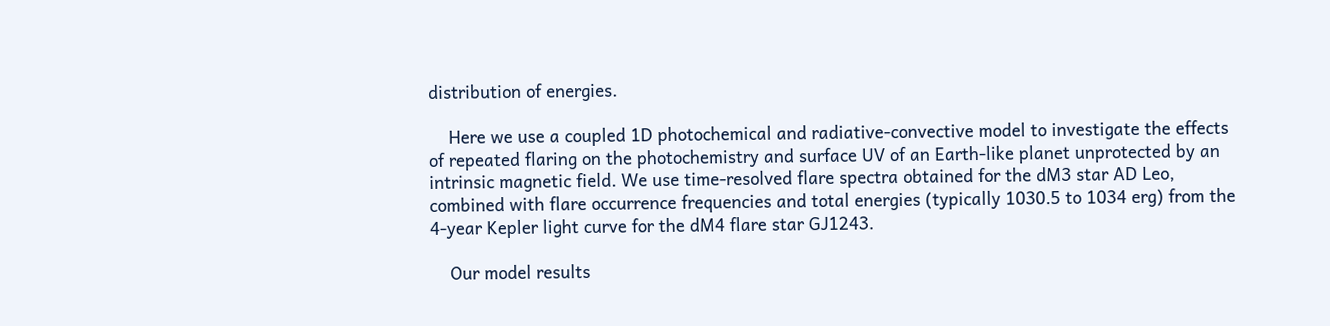distribution of energies.

    Here we use a coupled 1D photochemical and radiative-convective model to investigate the effects of repeated flaring on the photochemistry and surface UV of an Earth-like planet unprotected by an intrinsic magnetic field. We use time-resolved flare spectra obtained for the dM3 star AD Leo, combined with flare occurrence frequencies and total energies (typically 1030.5 to 1034 erg) from the 4-year Kepler light curve for the dM4 flare star GJ1243.

    Our model results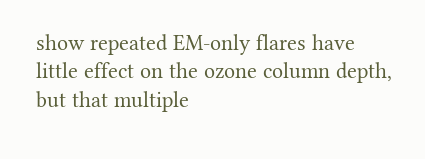show repeated EM-only flares have little effect on the ozone column depth, but that multiple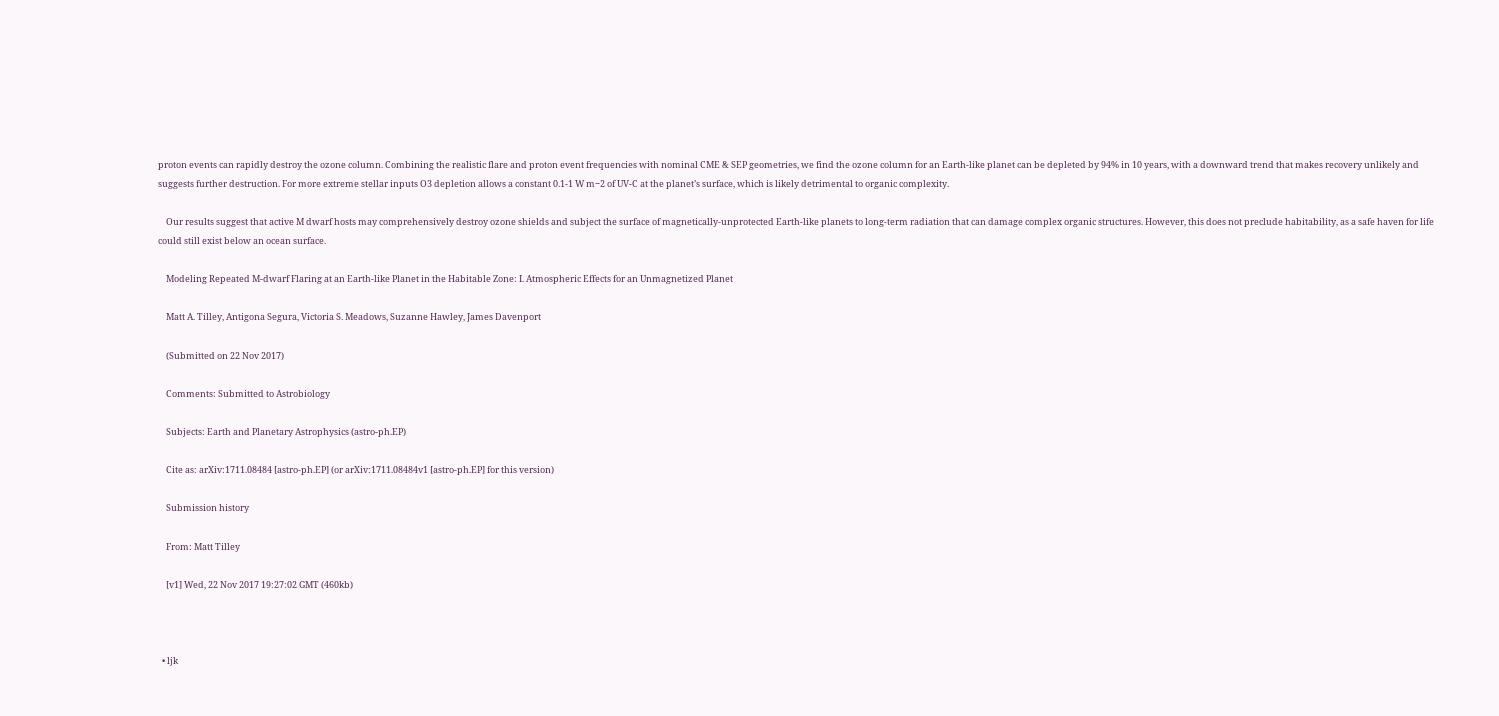proton events can rapidly destroy the ozone column. Combining the realistic flare and proton event frequencies with nominal CME & SEP geometries, we find the ozone column for an Earth-like planet can be depleted by 94% in 10 years, with a downward trend that makes recovery unlikely and suggests further destruction. For more extreme stellar inputs O3 depletion allows a constant 0.1-1 W m−2 of UV-C at the planet’s surface, which is likely detrimental to organic complexity.

    Our results suggest that active M dwarf hosts may comprehensively destroy ozone shields and subject the surface of magnetically-unprotected Earth-like planets to long-term radiation that can damage complex organic structures. However, this does not preclude habitability, as a safe haven for life could still exist below an ocean surface.

    Modeling Repeated M-dwarf Flaring at an Earth-like Planet in the Habitable Zone: I. Atmospheric Effects for an Unmagnetized Planet

    Matt A. Tilley, Antigona Segura, Victoria S. Meadows, Suzanne Hawley, James Davenport

    (Submitted on 22 Nov 2017)

    Comments: Submitted to Astrobiology

    Subjects: Earth and Planetary Astrophysics (astro-ph.EP)

    Cite as: arXiv:1711.08484 [astro-ph.EP] (or arXiv:1711.08484v1 [astro-ph.EP] for this version)

    Submission history

    From: Matt Tilley

    [v1] Wed, 22 Nov 2017 19:27:02 GMT (460kb)



  • ljk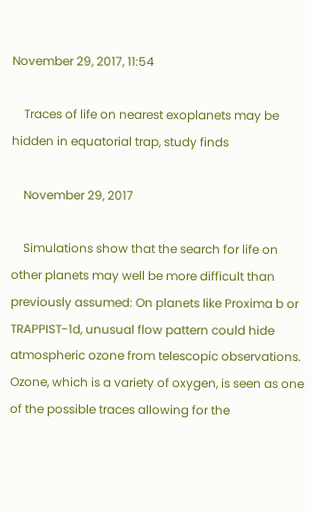November 29, 2017, 11:54

    Traces of life on nearest exoplanets may be hidden in equatorial trap, study finds

    November 29, 2017

    Simulations show that the search for life on other planets may well be more difficult than previously assumed: On planets like Proxima b or TRAPPIST-1d, unusual flow pattern could hide atmospheric ozone from telescopic observations. Ozone, which is a variety of oxygen, is seen as one of the possible traces allowing for the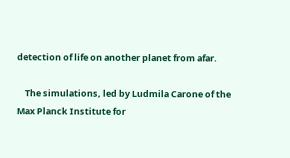detection of life on another planet from afar.

    The simulations, led by Ludmila Carone of the Max Planck Institute for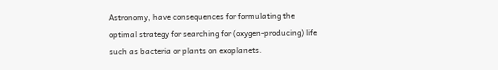Astronomy, have consequences for formulating the optimal strategy for searching for (oxygen-producing) life such as bacteria or plants on exoplanets.